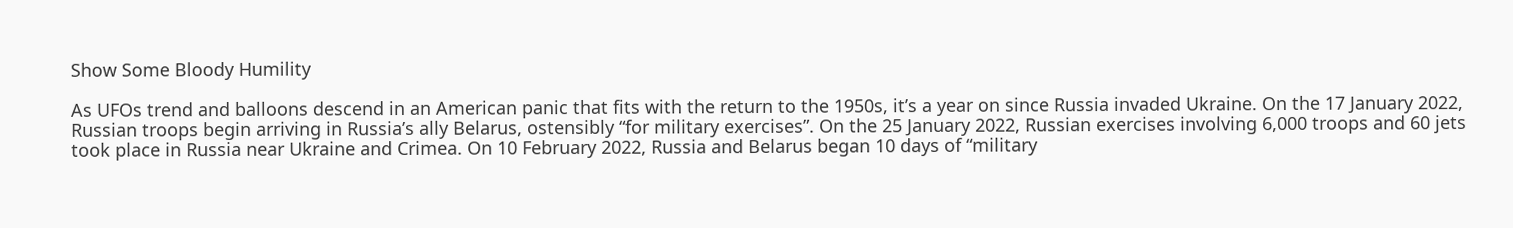Show Some Bloody Humility

As UFOs trend and balloons descend in an American panic that fits with the return to the 1950s, it’s a year on since Russia invaded Ukraine. On the 17 January 2022, Russian troops begin arriving in Russia’s ally Belarus, ostensibly “for military exercises”. On the 25 January 2022, Russian exercises involving 6,000 troops and 60 jets took place in Russia near Ukraine and Crimea. On 10 February 2022, Russia and Belarus began 10 days of “military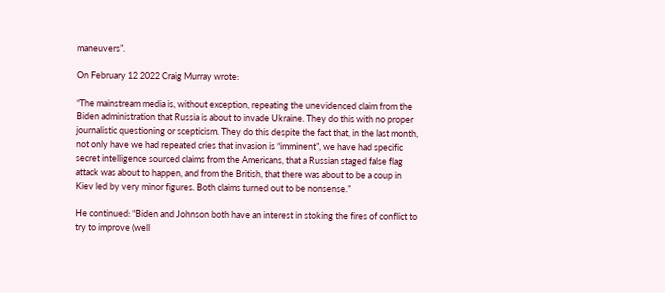maneuvers”.

On February 12 2022 Craig Murray wrote:

“The mainstream media is, without exception, repeating the unevidenced claim from the Biden administration that Russia is about to invade Ukraine. They do this with no proper journalistic questioning or scepticism. They do this despite the fact that, in the last month, not only have we had repeated cries that invasion is “imminent”, we have had specific secret intelligence sourced claims from the Americans, that a Russian staged false flag attack was about to happen, and from the British, that there was about to be a coup in Kiev led by very minor figures. Both claims turned out to be nonsense.”

He continued: “Biden and Johnson both have an interest in stoking the fires of conflict to try to improve (well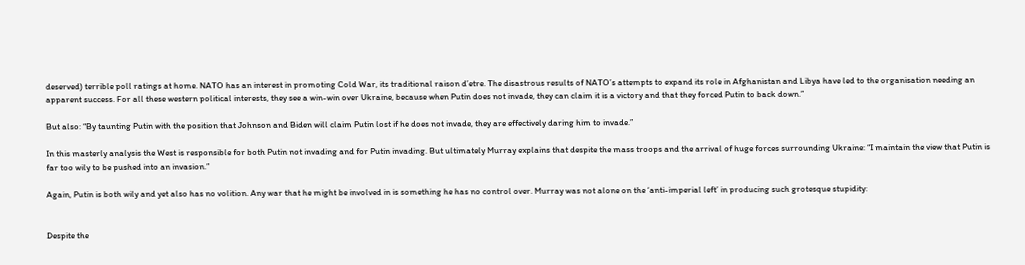deserved) terrible poll ratings at home. NATO has an interest in promoting Cold War, its traditional raison d’etre. The disastrous results of NATO’s attempts to expand its role in Afghanistan and Libya have led to the organisation needing an apparent success. For all these western political interests, they see a win-win over Ukraine, because when Putin does not invade, they can claim it is a victory and that they forced Putin to back down.”

But also: “By taunting Putin with the position that Johnson and Biden will claim Putin lost if he does not invade, they are effectively daring him to invade.”

In this masterly analysis the West is responsible for both Putin not invading and for Putin invading. But ultimately Murray explains that despite the mass troops and the arrival of huge forces surrounding Ukraine: “I maintain the view that Putin is far too wily to be pushed into an invasion.”

Again, Putin is both wily and yet also has no volition. Any war that he might be involved in is something he has no control over. Murray was not alone on the ‘anti-imperial left’ in producing such grotesque stupidity:


Despite the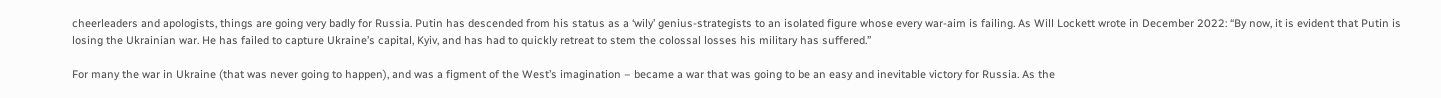cheerleaders and apologists, things are going very badly for Russia. Putin has descended from his status as a ‘wily’ genius-strategists to an isolated figure whose every war-aim is failing. As Will Lockett wrote in December 2022: “By now, it is evident that Putin is losing the Ukrainian war. He has failed to capture Ukraine’s capital, Kyiv, and has had to quickly retreat to stem the colossal losses his military has suffered.”

For many the war in Ukraine (that was never going to happen), and was a figment of the West’s imagination – became a war that was going to be an easy and inevitable victory for Russia. As the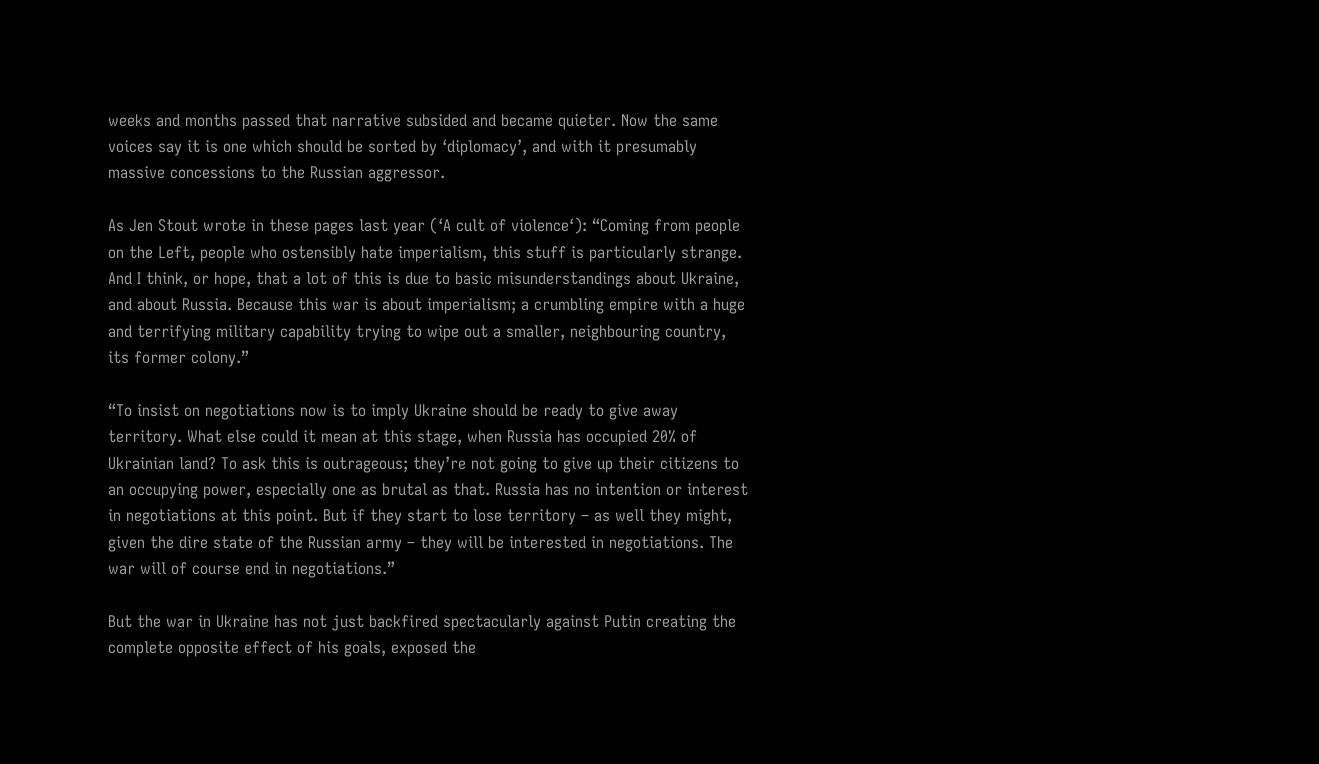weeks and months passed that narrative subsided and became quieter. Now the same voices say it is one which should be sorted by ‘diplomacy’, and with it presumably massive concessions to the Russian aggressor.

As Jen Stout wrote in these pages last year (‘A cult of violence‘): “Coming from people on the Left, people who ostensibly hate imperialism, this stuff is particularly strange. And I think, or hope, that a lot of this is due to basic misunderstandings about Ukraine, and about Russia. Because this war is about imperialism; a crumbling empire with a huge and terrifying military capability trying to wipe out a smaller, neighbouring country, its former colony.”

“To insist on negotiations now is to imply Ukraine should be ready to give away territory. What else could it mean at this stage, when Russia has occupied 20% of Ukrainian land? To ask this is outrageous; they’re not going to give up their citizens to an occupying power, especially one as brutal as that. Russia has no intention or interest in negotiations at this point. But if they start to lose territory – as well they might, given the dire state of the Russian army – they will be interested in negotiations. The war will of course end in negotiations.”

But the war in Ukraine has not just backfired spectacularly against Putin creating the complete opposite effect of his goals, exposed the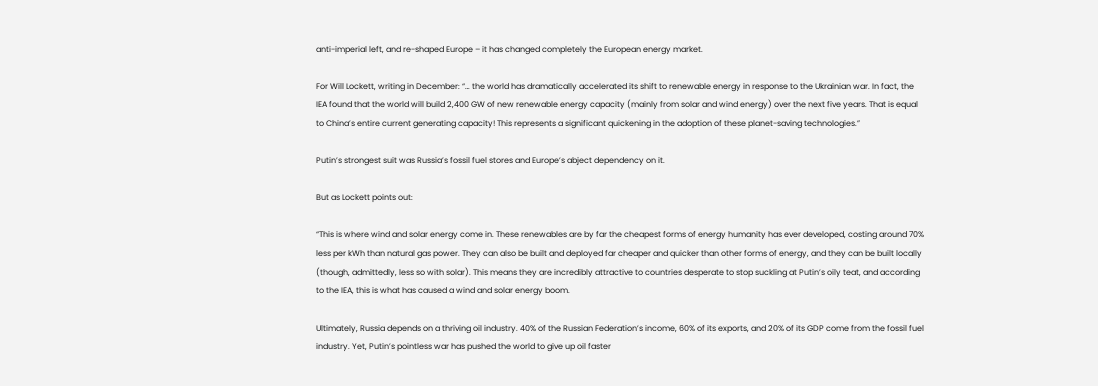anti-imperial left, and re-shaped Europe – it has changed completely the European energy market.

For Will Lockett, writing in December: “… the world has dramatically accelerated its shift to renewable energy in response to the Ukrainian war. In fact, the IEA found that the world will build 2,400 GW of new renewable energy capacity (mainly from solar and wind energy) over the next five years. That is equal to China’s entire current generating capacity! This represents a significant quickening in the adoption of these planet-saving technologies.”

Putin’s strongest suit was Russia’s fossil fuel stores and Europe’s abject dependency on it.

But as Lockett points out:

“This is where wind and solar energy come in. These renewables are by far the cheapest forms of energy humanity has ever developed, costing around 70% less per kWh than natural gas power. They can also be built and deployed far cheaper and quicker than other forms of energy, and they can be built locally (though, admittedly, less so with solar). This means they are incredibly attractive to countries desperate to stop suckling at Putin’s oily teat, and according to the IEA, this is what has caused a wind and solar energy boom.

Ultimately, Russia depends on a thriving oil industry. 40% of the Russian Federation’s income, 60% of its exports, and 20% of its GDP come from the fossil fuel industry. Yet, Putin’s pointless war has pushed the world to give up oil faster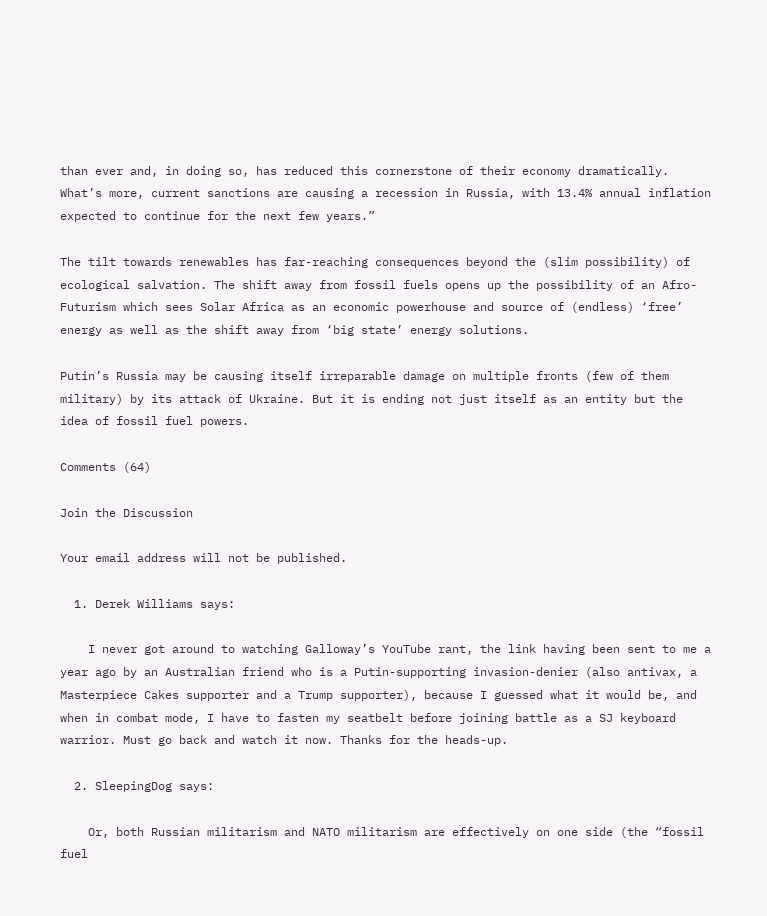than ever and, in doing so, has reduced this cornerstone of their economy dramatically. What’s more, current sanctions are causing a recession in Russia, with 13.4% annual inflation expected to continue for the next few years.”

The tilt towards renewables has far-reaching consequences beyond the (slim possibility) of ecological salvation. The shift away from fossil fuels opens up the possibility of an Afro-Futurism which sees Solar Africa as an economic powerhouse and source of (endless) ‘free’ energy as well as the shift away from ‘big state’ energy solutions.

Putin’s Russia may be causing itself irreparable damage on multiple fronts (few of them military) by its attack of Ukraine. But it is ending not just itself as an entity but the idea of fossil fuel powers.

Comments (64)

Join the Discussion

Your email address will not be published.

  1. Derek Williams says:

    I never got around to watching Galloway’s YouTube rant, the link having been sent to me a year ago by an Australian friend who is a Putin-supporting invasion-denier (also antivax, a Masterpiece Cakes supporter and a Trump supporter), because I guessed what it would be, and when in combat mode, I have to fasten my seatbelt before joining battle as a SJ keyboard warrior. Must go back and watch it now. Thanks for the heads-up.

  2. SleepingDog says:

    Or, both Russian militarism and NATO militarism are effectively on one side (the “fossil fuel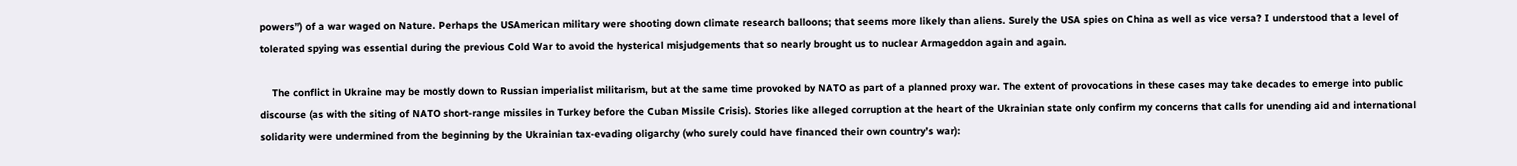powers”) of a war waged on Nature. Perhaps the USAmerican military were shooting down climate research balloons; that seems more likely than aliens. Surely the USA spies on China as well as vice versa? I understood that a level of tolerated spying was essential during the previous Cold War to avoid the hysterical misjudgements that so nearly brought us to nuclear Armageddon again and again.

    The conflict in Ukraine may be mostly down to Russian imperialist militarism, but at the same time provoked by NATO as part of a planned proxy war. The extent of provocations in these cases may take decades to emerge into public discourse (as with the siting of NATO short-range missiles in Turkey before the Cuban Missile Crisis). Stories like alleged corruption at the heart of the Ukrainian state only confirm my concerns that calls for unending aid and international solidarity were undermined from the beginning by the Ukrainian tax-evading oligarchy (who surely could have financed their own country’s war):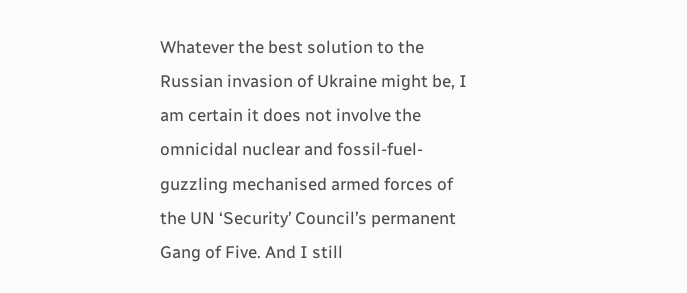Whatever the best solution to the Russian invasion of Ukraine might be, I am certain it does not involve the omnicidal nuclear and fossil-fuel-guzzling mechanised armed forces of the UN ‘Security’ Council’s permanent Gang of Five. And I still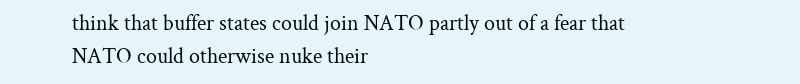think that buffer states could join NATO partly out of a fear that NATO could otherwise nuke their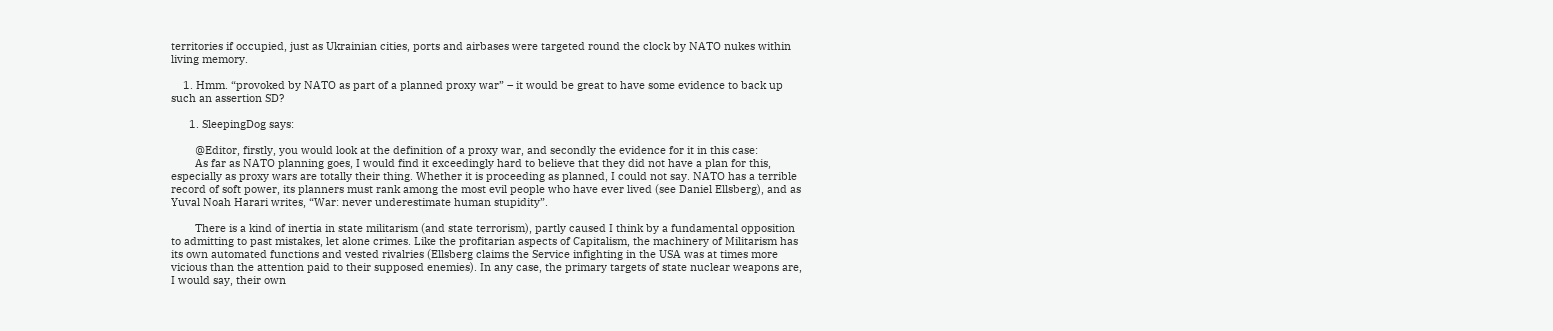territories if occupied, just as Ukrainian cities, ports and airbases were targeted round the clock by NATO nukes within living memory.

    1. Hmm. “provoked by NATO as part of a planned proxy war” – it would be great to have some evidence to back up such an assertion SD?

      1. SleepingDog says:

        @Editor, firstly, you would look at the definition of a proxy war, and secondly the evidence for it in this case:
        As far as NATO planning goes, I would find it exceedingly hard to believe that they did not have a plan for this, especially as proxy wars are totally their thing. Whether it is proceeding as planned, I could not say. NATO has a terrible record of soft power, its planners must rank among the most evil people who have ever lived (see Daniel Ellsberg), and as Yuval Noah Harari writes, “War: never underestimate human stupidity”.

        There is a kind of inertia in state militarism (and state terrorism), partly caused I think by a fundamental opposition to admitting to past mistakes, let alone crimes. Like the profitarian aspects of Capitalism, the machinery of Militarism has its own automated functions and vested rivalries (Ellsberg claims the Service infighting in the USA was at times more vicious than the attention paid to their supposed enemies). In any case, the primary targets of state nuclear weapons are, I would say, their own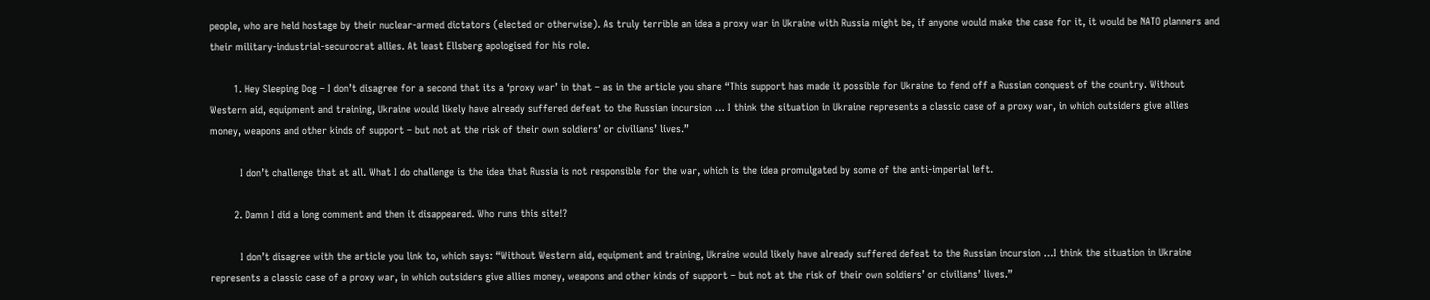people, who are held hostage by their nuclear-armed dictators (elected or otherwise). As truly terrible an idea a proxy war in Ukraine with Russia might be, if anyone would make the case for it, it would be NATO planners and their military-industrial-securocrat allies. At least Ellsberg apologised for his role.

        1. Hey Sleeping Dog – I don’t disagree for a second that its a ‘proxy war’ in that – as in the article you share “This support has made it possible for Ukraine to fend off a Russian conquest of the country. Without Western aid, equipment and training, Ukraine would likely have already suffered defeat to the Russian incursion … I think the situation in Ukraine represents a classic case of a proxy war, in which outsiders give allies money, weapons and other kinds of support – but not at the risk of their own soldiers’ or civilians’ lives.”

          I don’t challenge that at all. What I do challenge is the idea that Russia is not responsible for the war, which is the idea promulgated by some of the anti-imperial left.

        2. Damn I did a long comment and then it disappeared. Who runs this site!?

          I don’t disagree with the article you link to, which says: “Without Western aid, equipment and training, Ukraine would likely have already suffered defeat to the Russian incursion …I think the situation in Ukraine represents a classic case of a proxy war, in which outsiders give allies money, weapons and other kinds of support – but not at the risk of their own soldiers’ or civilians’ lives.”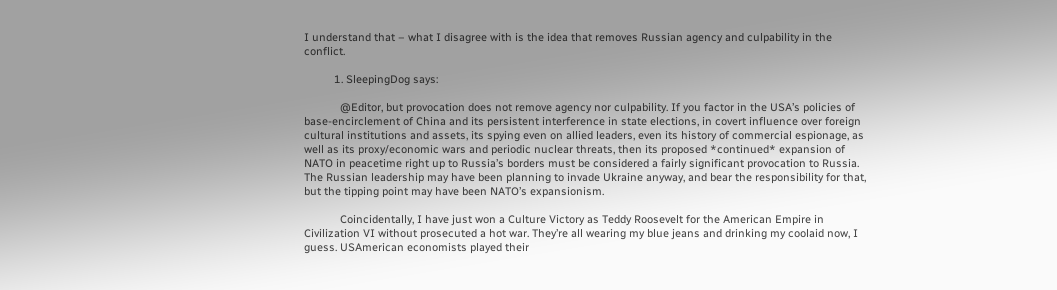I understand that – what I disagree with is the idea that removes Russian agency and culpability in the conflict.

          1. SleepingDog says:

            @Editor, but provocation does not remove agency nor culpability. If you factor in the USA’s policies of base-encirclement of China and its persistent interference in state elections, in covert influence over foreign cultural institutions and assets, its spying even on allied leaders, even its history of commercial espionage, as well as its proxy/economic wars and periodic nuclear threats, then its proposed *continued* expansion of NATO in peacetime right up to Russia’s borders must be considered a fairly significant provocation to Russia. The Russian leadership may have been planning to invade Ukraine anyway, and bear the responsibility for that, but the tipping point may have been NATO’s expansionism.

            Coincidentally, I have just won a Culture Victory as Teddy Roosevelt for the American Empire in Civilization VI without prosecuted a hot war. They’re all wearing my blue jeans and drinking my coolaid now, I guess. USAmerican economists played their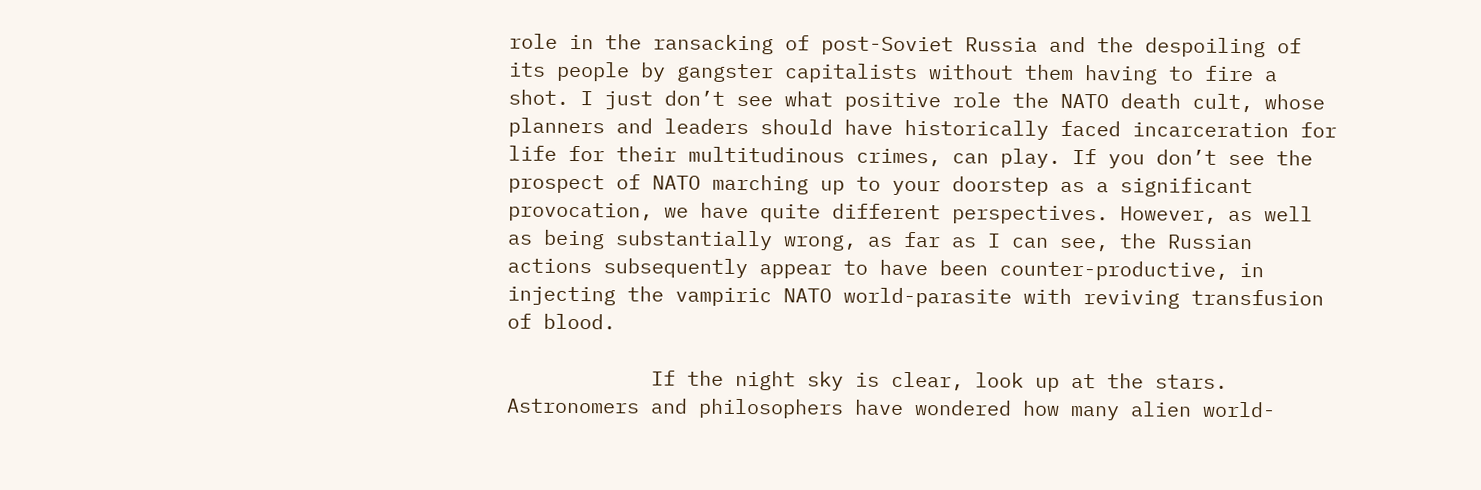role in the ransacking of post-Soviet Russia and the despoiling of its people by gangster capitalists without them having to fire a shot. I just don’t see what positive role the NATO death cult, whose planners and leaders should have historically faced incarceration for life for their multitudinous crimes, can play. If you don’t see the prospect of NATO marching up to your doorstep as a significant provocation, we have quite different perspectives. However, as well as being substantially wrong, as far as I can see, the Russian actions subsequently appear to have been counter-productive, in injecting the vampiric NATO world-parasite with reviving transfusion of blood.

            If the night sky is clear, look up at the stars. Astronomers and philosophers have wondered how many alien world-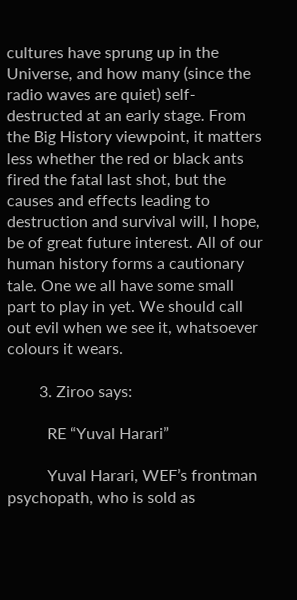cultures have sprung up in the Universe, and how many (since the radio waves are quiet) self-destructed at an early stage. From the Big History viewpoint, it matters less whether the red or black ants fired the fatal last shot, but the causes and effects leading to destruction and survival will, I hope, be of great future interest. All of our human history forms a cautionary tale. One we all have some small part to play in yet. We should call out evil when we see it, whatsoever colours it wears.

        3. Ziroo says:

          RE “Yuval Harari”

          Yuval Harari, WEF’s frontman psychopath, who is sold as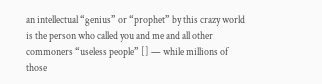an intellectual “genius” or “prophet” by this crazy world is the person who called you and me and all other commoners “useless people” [] — while millions of those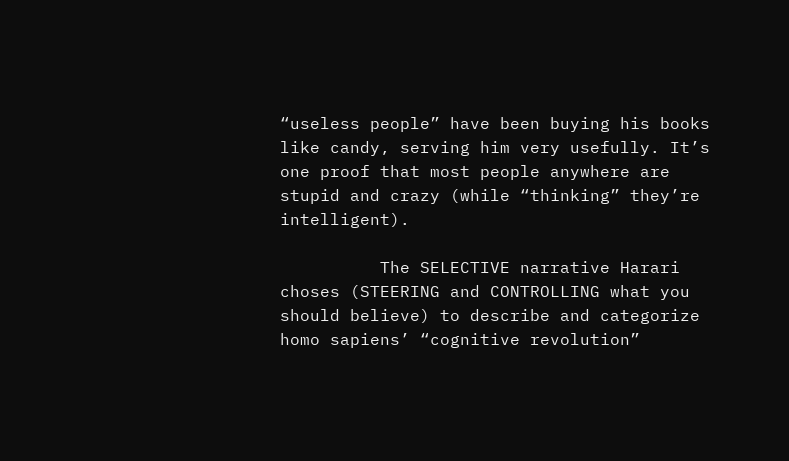“useless people” have been buying his books like candy, serving him very usefully. It’s one proof that most people anywhere are stupid and crazy (while “thinking” they’re intelligent).

          The SELECTIVE narrative Harari choses (STEERING and CONTROLLING what you should believe) to describe and categorize homo sapiens’ “cognitive revolution”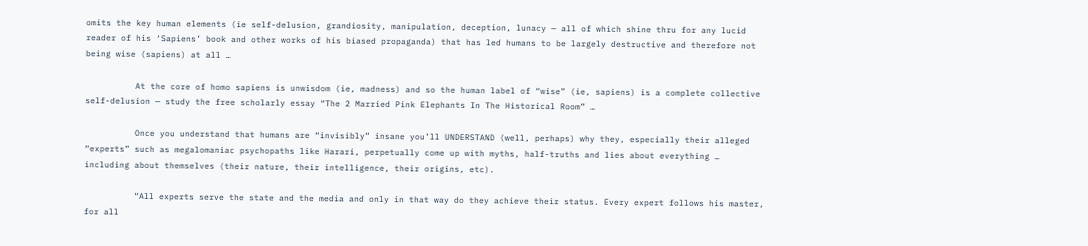omits the key human elements (ie self-delusion, grandiosity, manipulation, deception, lunacy — all of which shine thru for any lucid reader of his ‘Sapiens’ book and other works of his biased propaganda) that has led humans to be largely destructive and therefore not being wise (sapiens) at all …

          At the core of homo sapiens is unwisdom (ie, madness) and so the human label of “wise” (ie, sapiens) is a complete collective self-delusion — study the free scholarly essay “The 2 Married Pink Elephants In The Historical Room” …

          Once you understand that humans are “invisibly” insane you’ll UNDERSTAND (well, perhaps) why they, especially their alleged “experts” such as megalomaniac psychopaths like Harari, perpetually come up with myths, half-truths and lies about everything … including about themselves (their nature, their intelligence, their origins, etc).

          “All experts serve the state and the media and only in that way do they achieve their status. Every expert follows his master, for all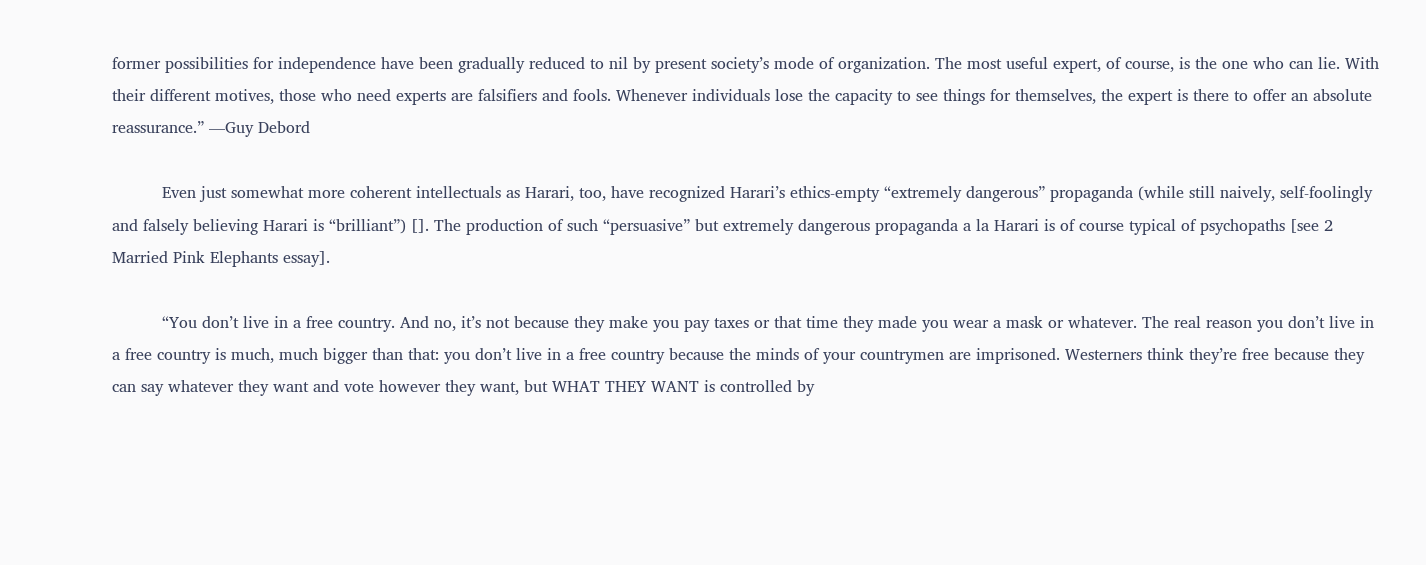former possibilities for independence have been gradually reduced to nil by present society’s mode of organization. The most useful expert, of course, is the one who can lie. With their different motives, those who need experts are falsifiers and fools. Whenever individuals lose the capacity to see things for themselves, the expert is there to offer an absolute reassurance.” —Guy Debord

          Even just somewhat more coherent intellectuals as Harari, too, have recognized Harari’s ethics-empty “extremely dangerous” propaganda (while still naively, self-foolingly and falsely believing Harari is “brilliant”) []. The production of such “persuasive” but extremely dangerous propaganda a la Harari is of course typical of psychopaths [see 2 Married Pink Elephants essay].

          “You don’t live in a free country. And no, it’s not because they make you pay taxes or that time they made you wear a mask or whatever. The real reason you don’t live in a free country is much, much bigger than that: you don’t live in a free country because the minds of your countrymen are imprisoned. Westerners think they’re free because they can say whatever they want and vote however they want, but WHAT THEY WANT is controlled by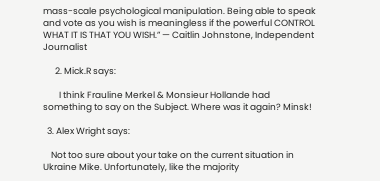mass-scale psychological manipulation. Being able to speak and vote as you wish is meaningless if the powerful CONTROL WHAT IT IS THAT YOU WISH.” — Caitlin Johnstone, Independent Journalist

      2. Mick.R says:

        I think Frauline Merkel & Monsieur Hollande had something to say on the Subject. Where was it again? Minsk!

  3. Alex Wright says:

    Not too sure about your take on the current situation in Ukraine Mike. Unfortunately, like the majority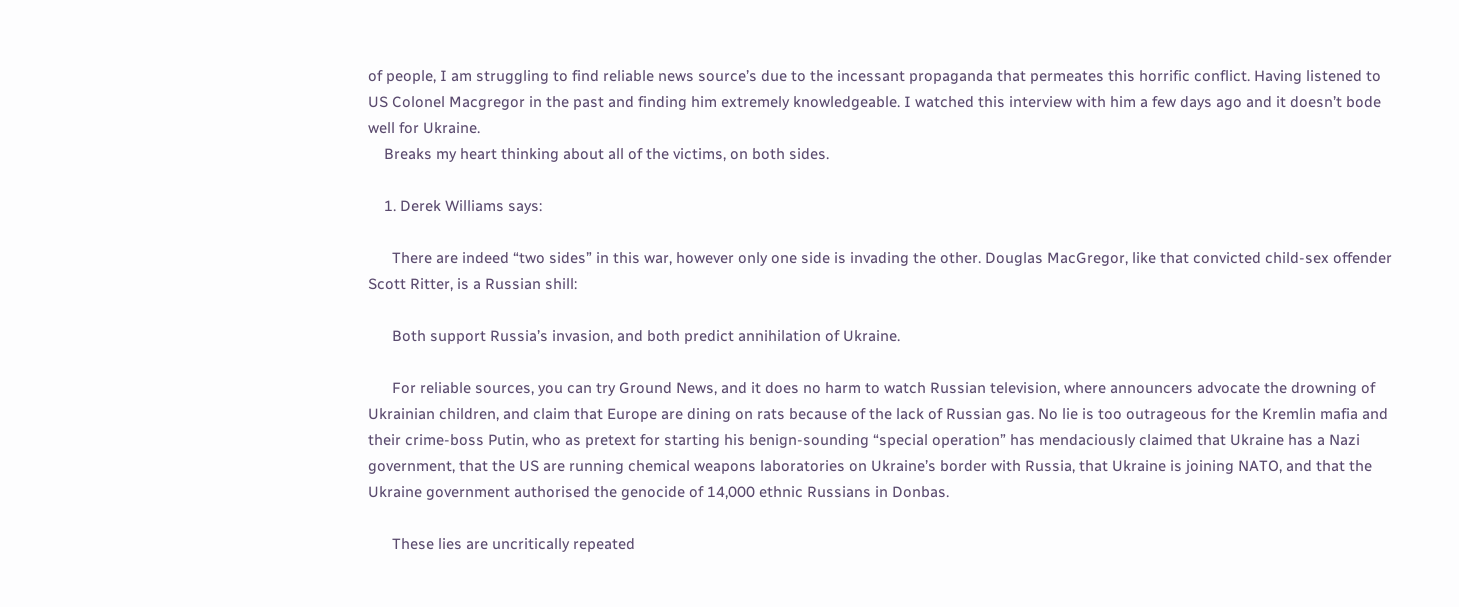of people, I am struggling to find reliable news source’s due to the incessant propaganda that permeates this horrific conflict. Having listened to US Colonel Macgregor in the past and finding him extremely knowledgeable. I watched this interview with him a few days ago and it doesn’t bode well for Ukraine.
    Breaks my heart thinking about all of the victims, on both sides.

    1. Derek Williams says:

      There are indeed “two sides” in this war, however only one side is invading the other. Douglas MacGregor, like that convicted child-sex offender Scott Ritter, is a Russian shill:

      Both support Russia’s invasion, and both predict annihilation of Ukraine.

      For reliable sources, you can try Ground News, and it does no harm to watch Russian television, where announcers advocate the drowning of Ukrainian children, and claim that Europe are dining on rats because of the lack of Russian gas. No lie is too outrageous for the Kremlin mafia and their crime-boss Putin, who as pretext for starting his benign-sounding “special operation” has mendaciously claimed that Ukraine has a Nazi government, that the US are running chemical weapons laboratories on Ukraine’s border with Russia, that Ukraine is joining NATO, and that the Ukraine government authorised the genocide of 14,000 ethnic Russians in Donbas.

      These lies are uncritically repeated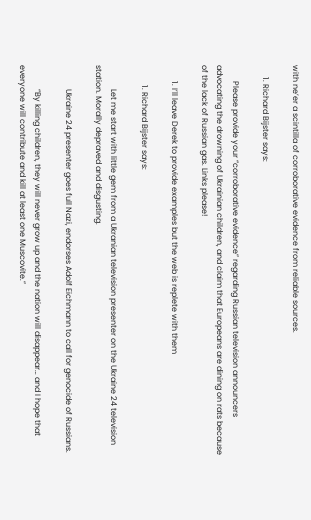with ne’er a scintilla of corroborative evidence from reliable sources.

      1. Richard Bijster says:

        Please provide your “corroborative evidence” regarding Russian television announcers advocating the drowning of Ukrainian children, and claim that Europeans are dining on rats because of the lack of Russian gas. Links please!

        1. I’ll leave Derek to provide examples but the web is replete with them

          1. Richard Bijster says:

            Let me start with little gem from a Ukranian television presenter on the Ukraine 24 television station. Morally depraved and disgusting.

            Ukraine 24 presenter goes full Nazi, endorses Adolf Eichmann to call for genocide of Russians.

            “By killing children, they will never grow up and the nation will disappear… and I hope that everyone will contribute and kill at least one Muscovite.”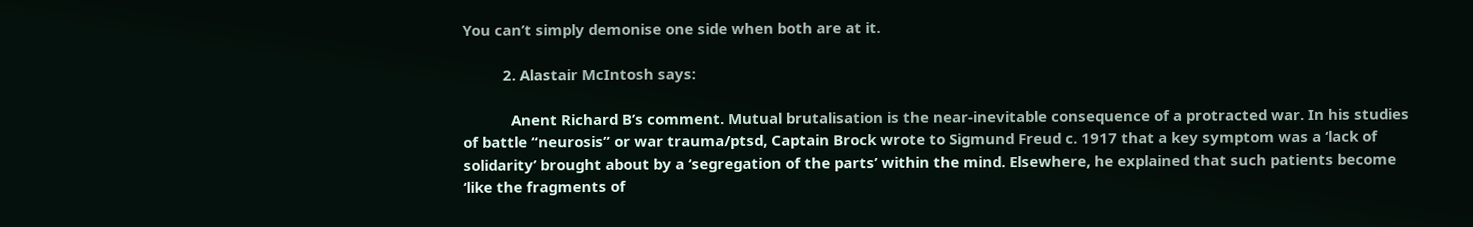You can’t simply demonise one side when both are at it.

          2. Alastair McIntosh says:

            Anent Richard B’s comment. Mutual brutalisation is the near-inevitable consequence of a protracted war. In his studies of battle “neurosis” or war trauma/ptsd, Captain Brock wrote to Sigmund Freud c. 1917 that a key symptom was a ‘lack of solidarity’ brought about by a ‘segregation of the parts’ within the mind. Elsewhere, he explained that such patients become ‘like the fragments of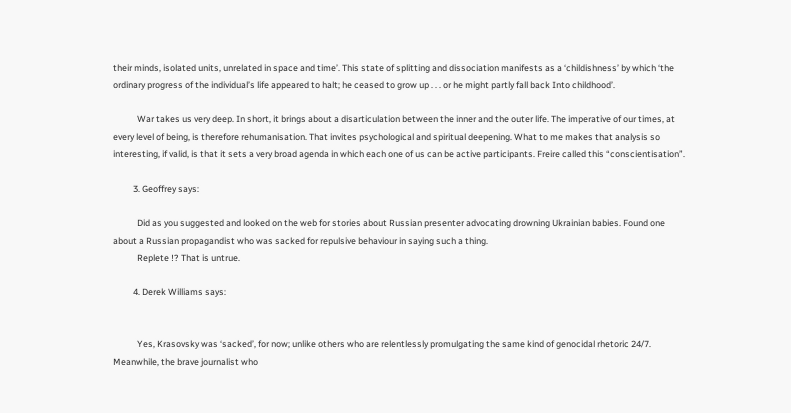their minds, isolated units, unrelated in space and time’. This state of splitting and dissociation manifests as a ‘childishness’ by which ‘the ordinary progress of the individual’s life appeared to halt; he ceased to grow up . . . or he might partly fall back Into childhood’.

            War takes us very deep. In short, it brings about a disarticulation between the inner and the outer life. The imperative of our times, at every level of being, is therefore rehumanisation. That invites psychological and spiritual deepening. What to me makes that analysis so interesting, if valid, is that it sets a very broad agenda in which each one of us can be active participants. Freire called this “conscientisation”.

          3. Geoffrey says:

            Did as you suggested and looked on the web for stories about Russian presenter advocating drowning Ukrainian babies. Found one about a Russian propagandist who was sacked for repulsive behaviour in saying such a thing.
            Replete !? That is untrue.

          4. Derek Williams says:


            Yes, Krasovsky was ‘sacked’, for now; unlike others who are relentlessly promulgating the same kind of genocidal rhetoric 24/7. Meanwhile, the brave journalist who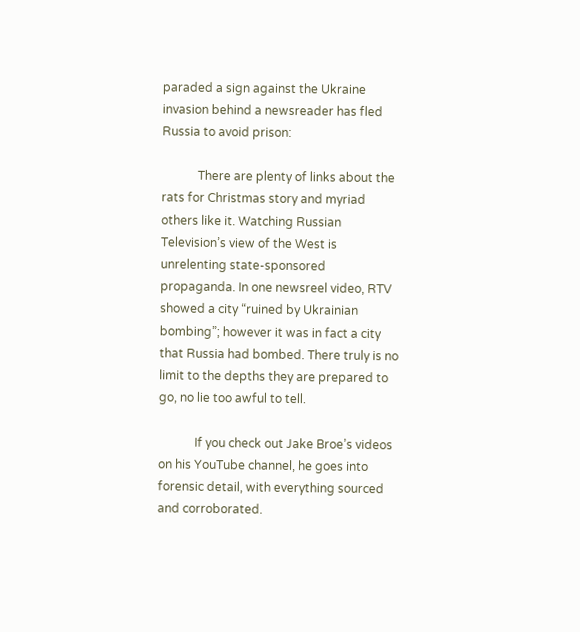paraded a sign against the Ukraine invasion behind a newsreader has fled Russia to avoid prison:

            There are plenty of links about the rats for Christmas story and myriad others like it. Watching Russian Television’s view of the West is unrelenting state-sponsored propaganda. In one newsreel video, RTV showed a city “ruined by Ukrainian bombing”; however it was in fact a city that Russia had bombed. There truly is no limit to the depths they are prepared to go, no lie too awful to tell.

            If you check out Jake Broe’s videos on his YouTube channel, he goes into forensic detail, with everything sourced and corroborated.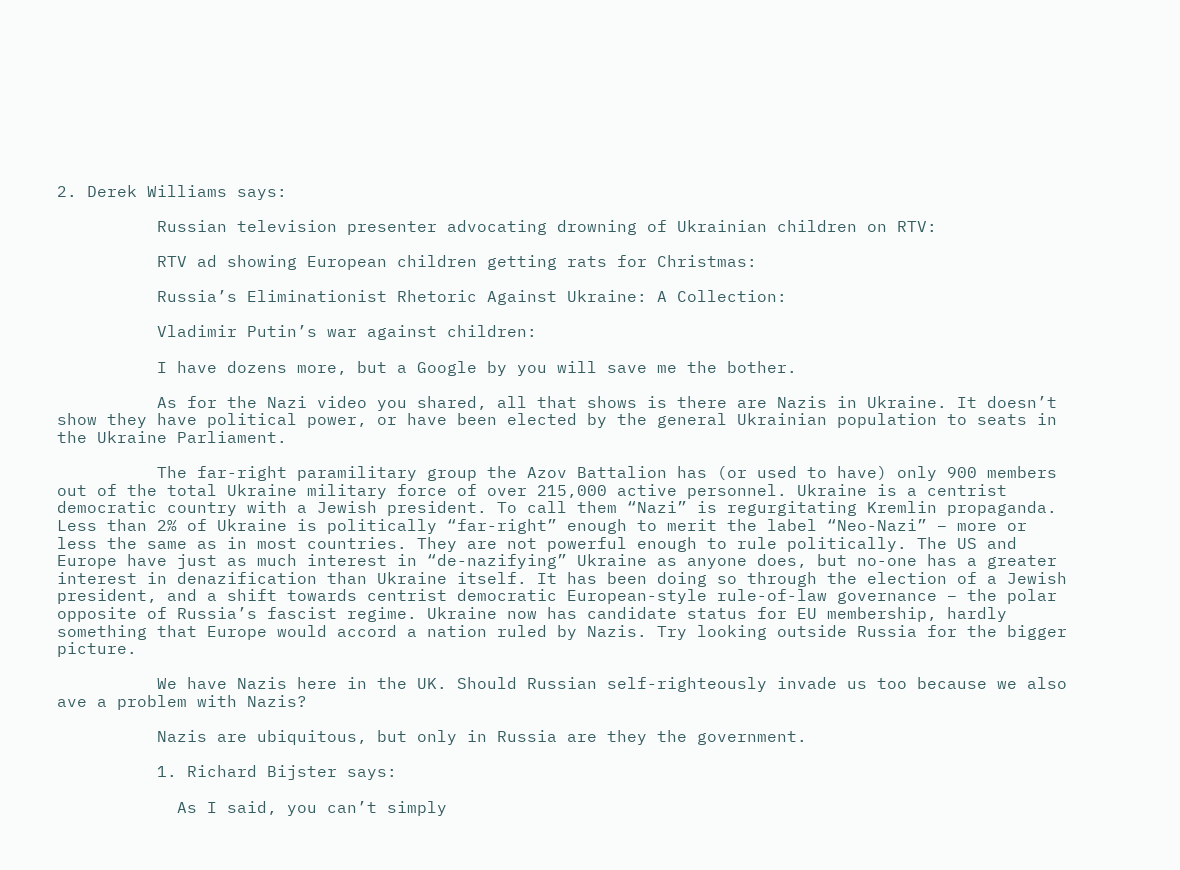2. Derek Williams says:

          Russian television presenter advocating drowning of Ukrainian children on RTV:

          RTV ad showing European children getting rats for Christmas:

          Russia’s Eliminationist Rhetoric Against Ukraine: A Collection:

          Vladimir Putin’s war against children:

          I have dozens more, but a Google by you will save me the bother.

          As for the Nazi video you shared, all that shows is there are Nazis in Ukraine. It doesn’t show they have political power, or have been elected by the general Ukrainian population to seats in the Ukraine Parliament.

          The far-right paramilitary group the Azov Battalion has (or used to have) only 900 members out of the total Ukraine military force of over 215,000 active personnel. Ukraine is a centrist democratic country with a Jewish president. To call them “Nazi” is regurgitating Kremlin propaganda. Less than 2% of Ukraine is politically “far-right” enough to merit the label “Neo-Nazi” – more or less the same as in most countries. They are not powerful enough to rule politically. The US and Europe have just as much interest in “de-nazifying” Ukraine as anyone does, but no-one has a greater interest in denazification than Ukraine itself. It has been doing so through the election of a Jewish president, and a shift towards centrist democratic European-style rule-of-law governance – the polar opposite of Russia’s fascist regime. Ukraine now has candidate status for EU membership, hardly something that Europe would accord a nation ruled by Nazis. Try looking outside Russia for the bigger picture.

          We have Nazis here in the UK. Should Russian self-righteously invade us too because we also ave a problem with Nazis?

          Nazis are ubiquitous, but only in Russia are they the government.

          1. Richard Bijster says:

            As I said, you can’t simply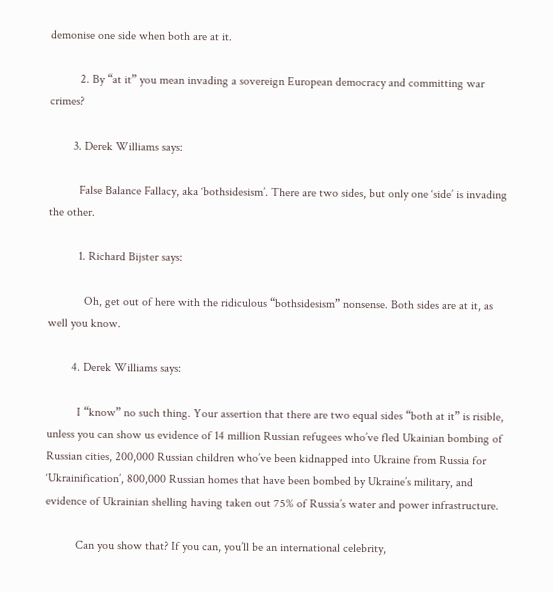demonise one side when both are at it.

          2. By “at it” you mean invading a sovereign European democracy and committing war crimes?

        3. Derek Williams says:

          False Balance Fallacy, aka ‘bothsidesism’. There are two sides, but only one ‘side’ is invading the other.

          1. Richard Bijster says:

            Oh, get out of here with the ridiculous “bothsidesism” nonsense. Both sides are at it, as well you know.

        4. Derek Williams says:

          I “know” no such thing. Your assertion that there are two equal sides “both at it” is risible, unless you can show us evidence of 14 million Russian refugees who’ve fled Ukainian bombing of Russian cities, 200,000 Russian children who’ve been kidnapped into Ukraine from Russia for ‘Ukrainification’, 800,000 Russian homes that have been bombed by Ukraine’s military, and evidence of Ukrainian shelling having taken out 75% of Russia’s water and power infrastructure.

          Can you show that? If you can, you’ll be an international celebrity,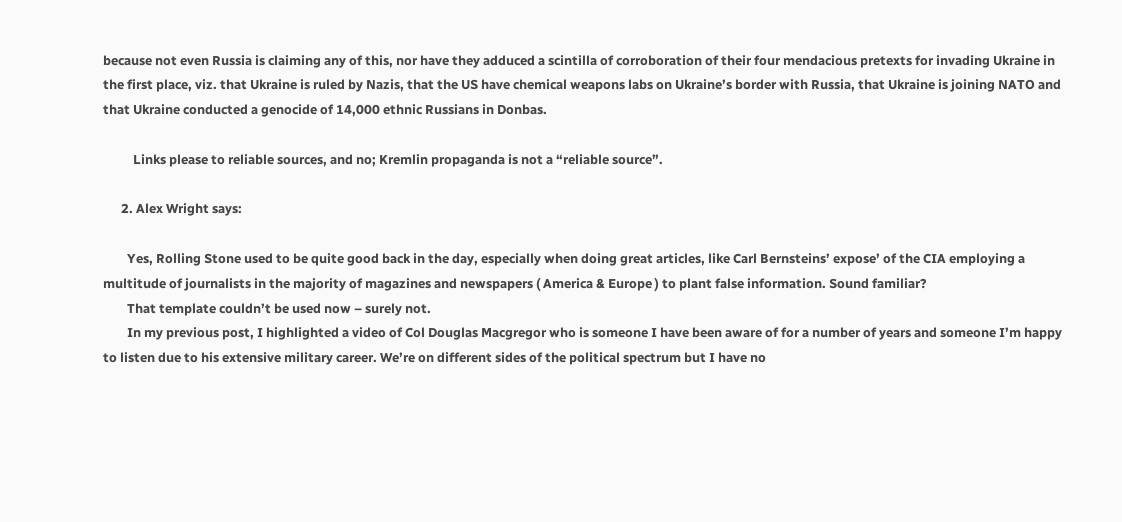because not even Russia is claiming any of this, nor have they adduced a scintilla of corroboration of their four mendacious pretexts for invading Ukraine in the first place, viz. that Ukraine is ruled by Nazis, that the US have chemical weapons labs on Ukraine’s border with Russia, that Ukraine is joining NATO and that Ukraine conducted a genocide of 14,000 ethnic Russians in Donbas.

          Links please to reliable sources, and no; Kremlin propaganda is not a “reliable source”.

      2. Alex Wright says:

        Yes, Rolling Stone used to be quite good back in the day, especially when doing great articles, like Carl Bernsteins’ expose’ of the CIA employing a multitude of journalists in the majority of magazines and newspapers ( America & Europe ) to plant false information. Sound familiar?
        That template couldn’t be used now – surely not.
        In my previous post, I highlighted a video of Col Douglas Macgregor who is someone I have been aware of for a number of years and someone I’m happy to listen due to his extensive military career. We’re on different sides of the political spectrum but I have no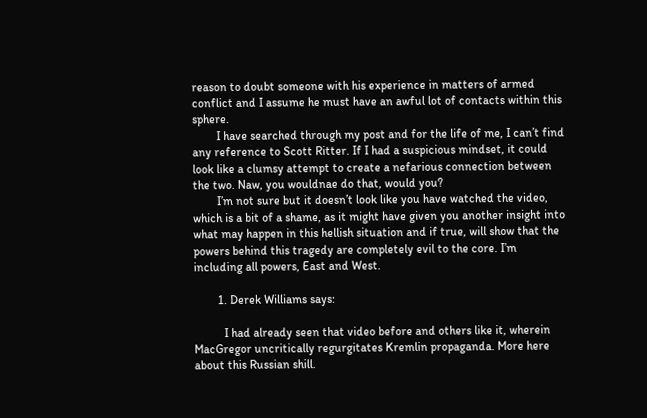reason to doubt someone with his experience in matters of armed conflict and I assume he must have an awful lot of contacts within this sphere.
        I have searched through my post and for the life of me, I can’t find any reference to Scott Ritter. If I had a suspicious mindset, it could look like a clumsy attempt to create a nefarious connection between the two. Naw, you wouldnae do that, would you?
        I’m not sure but it doesn’t look like you have watched the video, which is a bit of a shame, as it might have given you another insight into what may happen in this hellish situation and if true, will show that the powers behind this tragedy are completely evil to the core. I’m including all powers, East and West.

        1. Derek Williams says:

          I had already seen that video before and others like it, wherein MacGregor uncritically regurgitates Kremlin propaganda. More here about this Russian shill.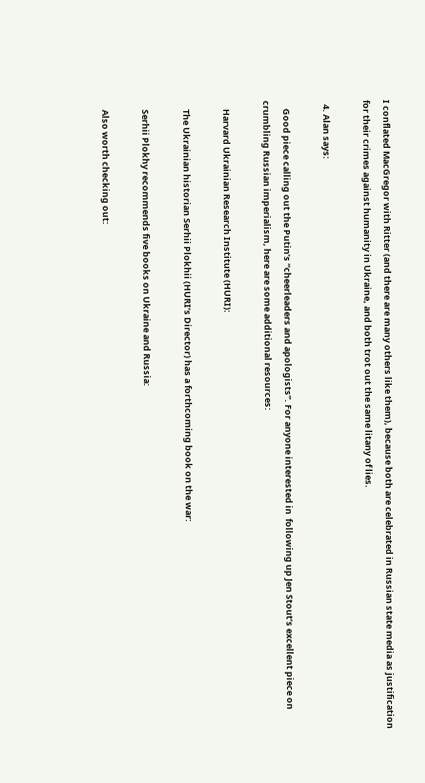I conflated MacGregor with Ritter (and there are many others like them), because both are celebrated in Russian state media as justification for their crimes against humanity in Ukraine, and both trot out the same litany of lies.

  4. Alan says:

    Good piece calling out the Putin’s “cheerleaders and apologists”. For anyone interested in  following up Jen Stout’s excellent piece on crumbling Russian imperialism, here are some additional resources:

    Harvard Ukrainian Research Institute (HURI):

    The Ukrainian historian Serhii Plokhii (HURI’s Director) has a forthcoming book on the war:

    Serhii Plokhy recommends five books on Ukraine and Russia:

    Also worth checking out: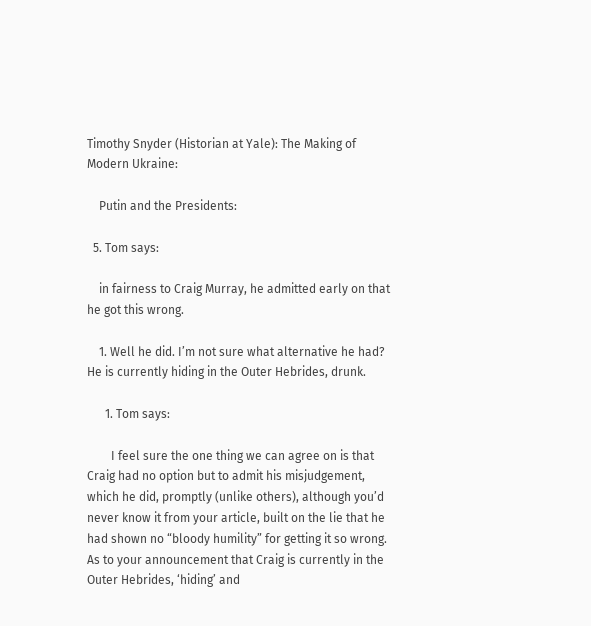Timothy Snyder (Historian at Yale): The Making of Modern Ukraine:

    Putin and the Presidents:

  5. Tom says:

    in fairness to Craig Murray, he admitted early on that he got this wrong.

    1. Well he did. I’m not sure what alternative he had? He is currently hiding in the Outer Hebrides, drunk.

      1. Tom says:

        I feel sure the one thing we can agree on is that Craig had no option but to admit his misjudgement, which he did, promptly (unlike others), although you’d never know it from your article, built on the lie that he had shown no “bloody humility” for getting it so wrong. As to your announcement that Craig is currently in the Outer Hebrides, ‘hiding’ and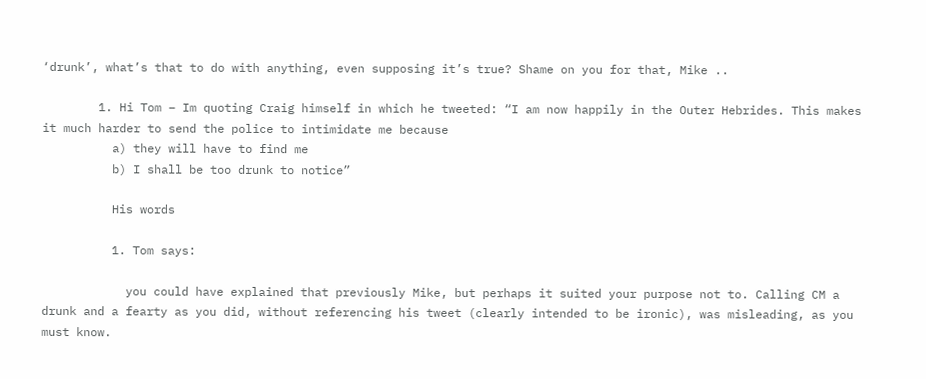‘drunk’, what’s that to do with anything, even supposing it’s true? Shame on you for that, Mike ..

        1. Hi Tom – Im quoting Craig himself in which he tweeted: “I am now happily in the Outer Hebrides. This makes it much harder to send the police to intimidate me because
          a) they will have to find me
          b) I shall be too drunk to notice”

          His words

          1. Tom says:

            you could have explained that previously Mike, but perhaps it suited your purpose not to. Calling CM a drunk and a fearty as you did, without referencing his tweet (clearly intended to be ironic), was misleading, as you must know.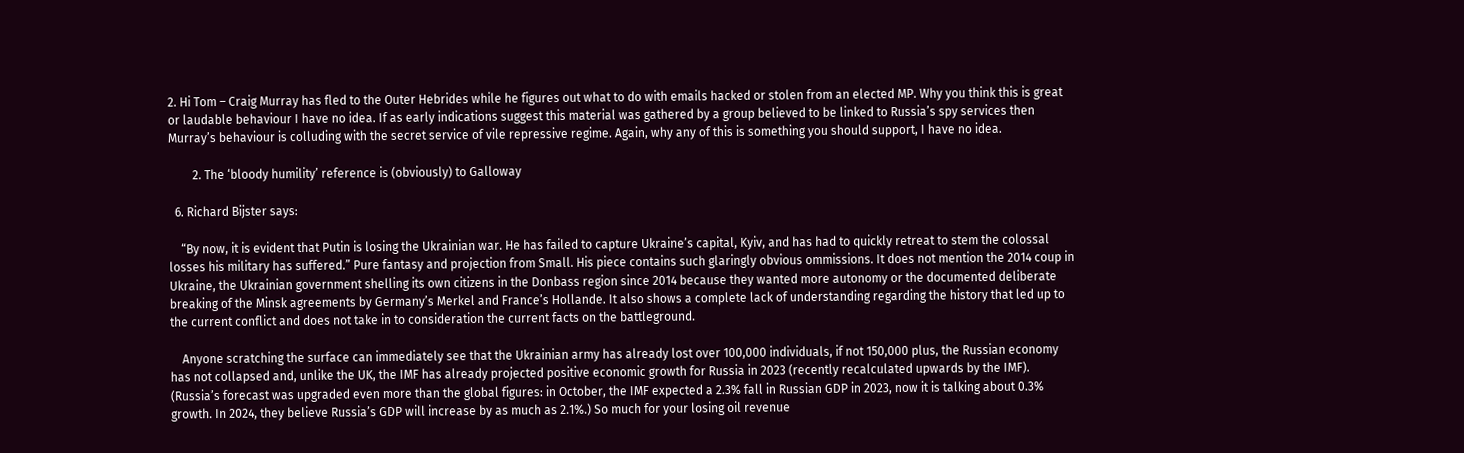2. Hi Tom – Craig Murray has fled to the Outer Hebrides while he figures out what to do with emails hacked or stolen from an elected MP. Why you think this is great or laudable behaviour I have no idea. If as early indications suggest this material was gathered by a group believed to be linked to Russia’s spy services then Murray’s behaviour is colluding with the secret service of vile repressive regime. Again, why any of this is something you should support, I have no idea.

        2. The ‘bloody humility’ reference is (obviously) to Galloway

  6. Richard Bijster says:

    “By now, it is evident that Putin is losing the Ukrainian war. He has failed to capture Ukraine’s capital, Kyiv, and has had to quickly retreat to stem the colossal losses his military has suffered.” Pure fantasy and projection from Small. His piece contains such glaringly obvious ommissions. It does not mention the 2014 coup in Ukraine, the Ukrainian government shelling its own citizens in the Donbass region since 2014 because they wanted more autonomy or the documented deliberate breaking of the Minsk agreements by Germany’s Merkel and France’s Hollande. It also shows a complete lack of understanding regarding the history that led up to the current conflict and does not take in to consideration the current facts on the battleground.

    Anyone scratching the surface can immediately see that the Ukrainian army has already lost over 100,000 individuals, if not 150,000 plus, the Russian economy has not collapsed and, unlike the UK, the IMF has already projected positive economic growth for Russia in 2023 (recently recalculated upwards by the IMF). (Russia’s forecast was upgraded even more than the global figures: in October, the IMF expected a 2.3% fall in Russian GDP in 2023, now it is talking about 0.3% growth. In 2024, they believe Russia’s GDP will increase by as much as 2.1%.) So much for your losing oil revenue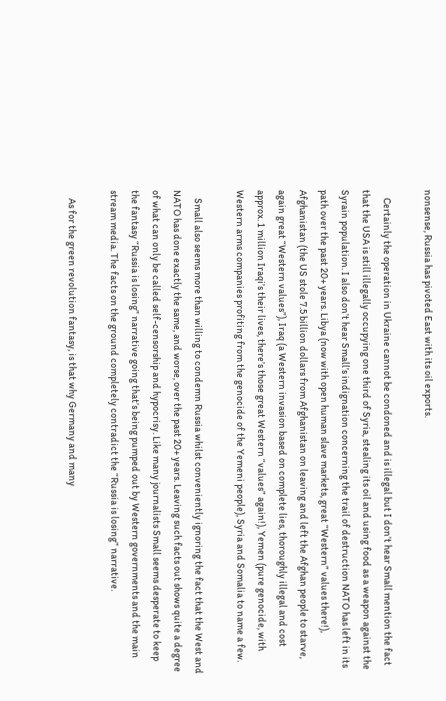nonsense, Russia has pivoted East with its oil exports.

    Certainly the operation in Ukraine cannot be condoned and is illegal but I don’t hear Small mention the fact that the USA is still illegally occupying one third of Syria, stealing its oil and using food as a weapon against the Syrain population. I also don’t hear Small’s indignation concerning the trail of destruction NATO has left in its path over the past 20+ years. Libya (now with open human slave markets, great “Western” values there!), Afghanistan (the US stole 7.5 billion dollars from Afghanistan on leaving and left the Afghan people to starve, again great “Western values”), Iraq (a Western invasion based on complete lies, thoroughly illegal and cost approx. 1 million Iraqi’s their lives, there’s those great Western “values” again!), Yemen (pure genocide, with Western arms companies profiting from the genocide of the Yemeni people), Syria and Somalia to name a few.

    Small also seems more than willing to condemn Russia whilst conveniently ignoring the fact that the West and NATO has done exactly the same, and worse, over the past 20+ years. Leaving such facts out shows quite a degree of what can only be called self-censorship and hypocrisy. Like many journalists Small seems desperate to keep the fantasy “Russia is losing” narrative going that’s being pumped out by Western governments and the main stream media. The facts on the ground completely contradict the “Russia is losing” narrative.

    As for the green revolution fantasy, is that why Germany and many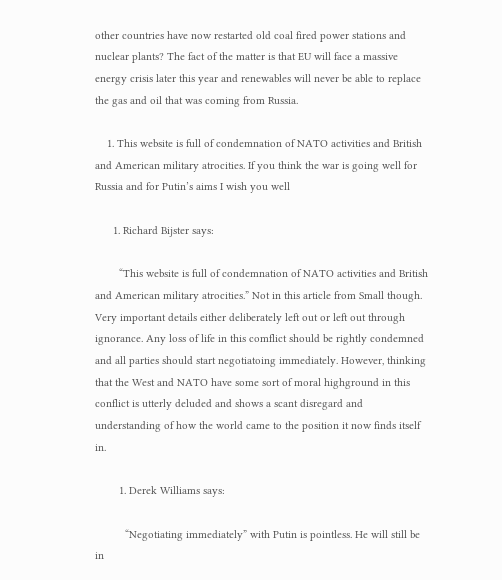other countries have now restarted old coal fired power stations and nuclear plants? The fact of the matter is that EU will face a massive energy crisis later this year and renewables will never be able to replace the gas and oil that was coming from Russia.

    1. This website is full of condemnation of NATO activities and British and American military atrocities. If you think the war is going well for Russia and for Putin’s aims I wish you well

      1. Richard Bijster says:

        “This website is full of condemnation of NATO activities and British and American military atrocities.” Not in this article from Small though. Very important details either deliberately left out or left out through ignorance. Any loss of life in this comflict should be rightly condemned and all parties should start negotiatoing immediately. However, thinking that the West and NATO have some sort of moral highground in this conflict is utterly deluded and shows a scant disregard and understanding of how the world came to the position it now finds itself in.

        1. Derek Williams says:

          “Negotiating immediately” with Putin is pointless. He will still be in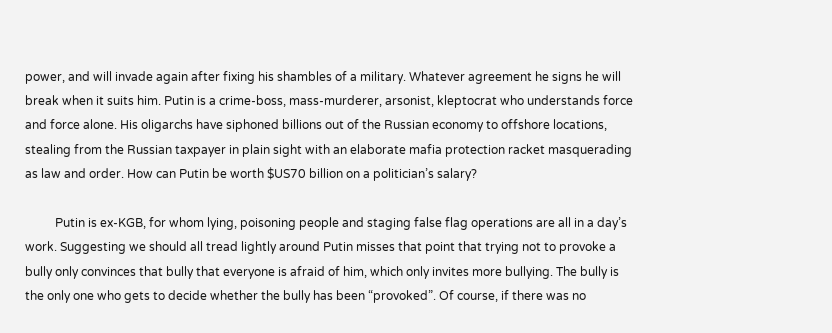power, and will invade again after fixing his shambles of a military. Whatever agreement he signs he will break when it suits him. Putin is a crime-boss, mass-murderer, arsonist, kleptocrat who understands force and force alone. His oligarchs have siphoned billions out of the Russian economy to offshore locations, stealing from the Russian taxpayer in plain sight with an elaborate mafia protection racket masquerading as law and order. How can Putin be worth $US70 billion on a politician’s salary?

          Putin is ex-KGB, for whom lying, poisoning people and staging false flag operations are all in a day’s work. Suggesting we should all tread lightly around Putin misses that point that trying not to provoke a bully only convinces that bully that everyone is afraid of him, which only invites more bullying. The bully is the only one who gets to decide whether the bully has been “provoked”. Of course, if there was no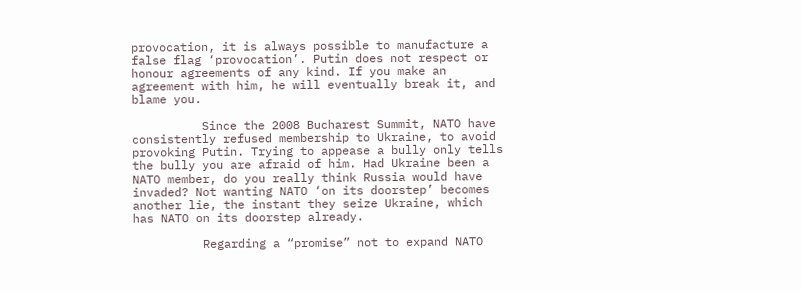provocation, it is always possible to manufacture a false flag ‘provocation’. Putin does not respect or honour agreements of any kind. If you make an agreement with him, he will eventually break it, and blame you.

          Since the 2008 Bucharest Summit, NATO have consistently refused membership to Ukraine, to avoid provoking Putin. Trying to appease a bully only tells the bully you are afraid of him. Had Ukraine been a NATO member, do you really think Russia would have invaded? Not wanting NATO ‘on its doorstep’ becomes another lie, the instant they seize Ukraine, which has NATO on its doorstep already.

          Regarding a “promise” not to expand NATO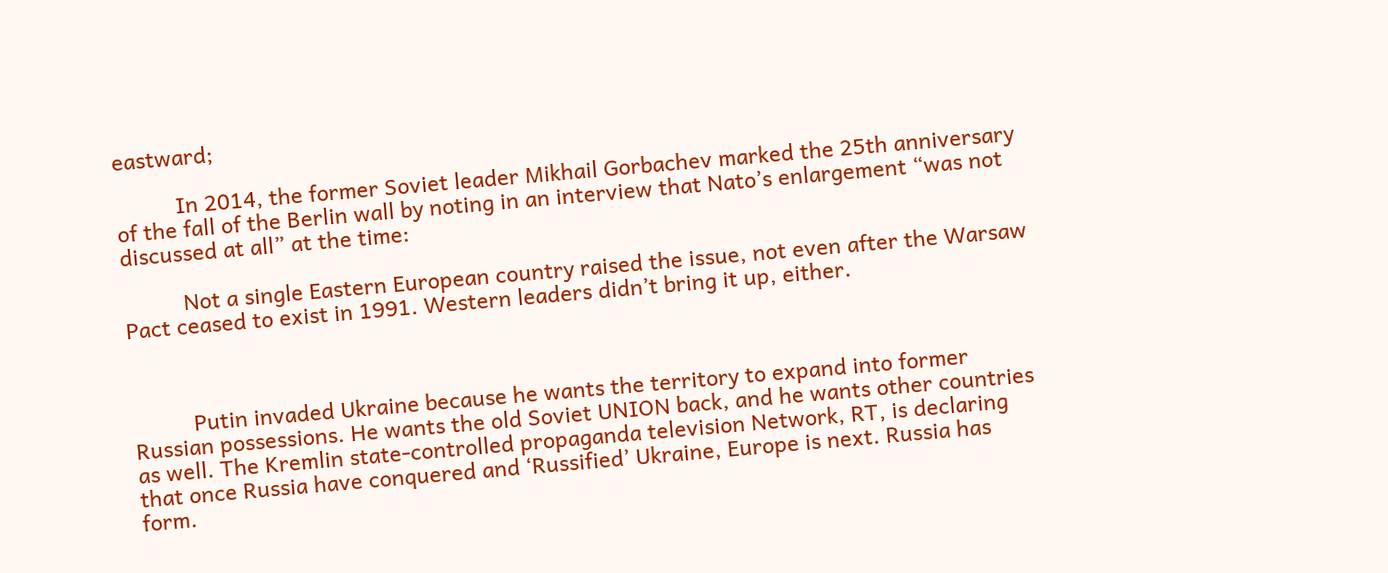eastward;

          In 2014, the former Soviet leader Mikhail Gorbachev marked the 25th anniversary of the fall of the Berlin wall by noting in an interview that Nato’s enlargement “was not discussed at all” at the time:

          Not a single Eastern European country raised the issue, not even after the Warsaw Pact ceased to exist in 1991. Western leaders didn’t bring it up, either.



          Putin invaded Ukraine because he wants the territory to expand into former Russian possessions. He wants the old Soviet UNION back, and he wants other countries as well. The Kremlin state-controlled propaganda television Network, RT, is declaring that once Russia have conquered and ‘Russified’ Ukraine, Europe is next. Russia has form.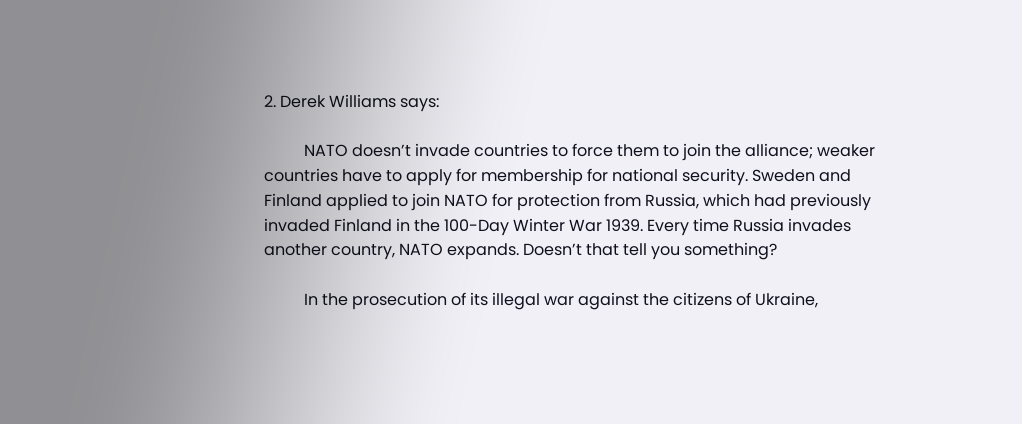2. Derek Williams says:

          NATO doesn’t invade countries to force them to join the alliance; weaker countries have to apply for membership for national security. Sweden and Finland applied to join NATO for protection from Russia, which had previously invaded Finland in the 100-Day Winter War 1939. Every time Russia invades another country, NATO expands. Doesn’t that tell you something?

          In the prosecution of its illegal war against the citizens of Ukraine,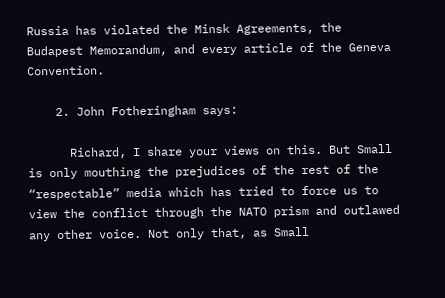Russia has violated the Minsk Agreements, the Budapest Memorandum, and every article of the Geneva Convention.

    2. John Fotheringham says:

      Richard, I share your views on this. But Small is only mouthing the prejudices of the rest of the “respectable” media which has tried to force us to view the conflict through the NATO prism and outlawed any other voice. Not only that, as Small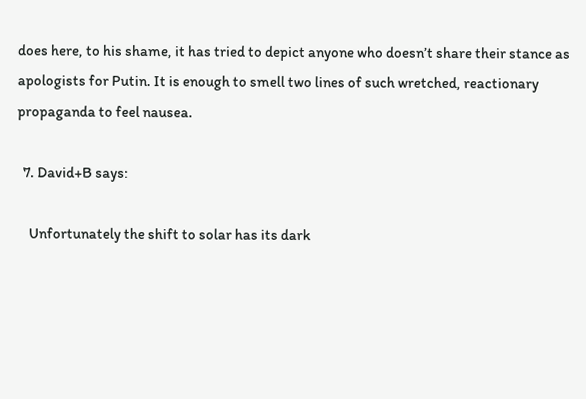does here, to his shame, it has tried to depict anyone who doesn’t share their stance as apologists for Putin. It is enough to smell two lines of such wretched, reactionary propaganda to feel nausea.

  7. David+B says:

    Unfortunately the shift to solar has its dark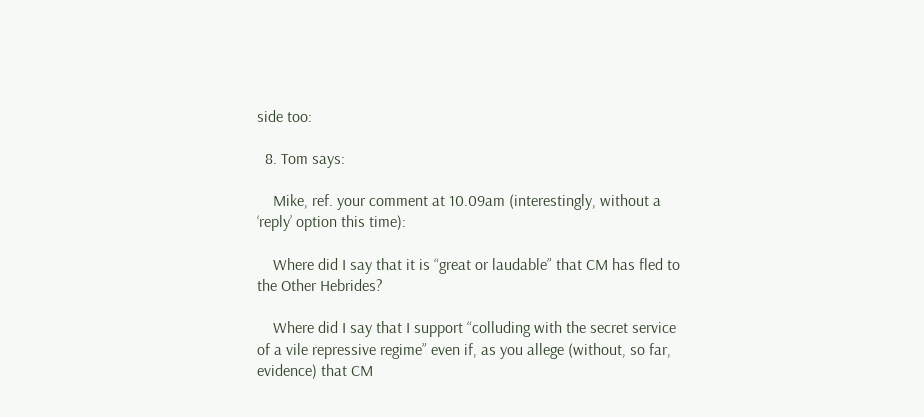side too:

  8. Tom says:

    Mike, ref. your comment at 10.09am (interestingly, without a ‘reply’ option this time):

    Where did I say that it is “great or laudable” that CM has fled to the Other Hebrides?

    Where did I say that I support “colluding with the secret service of a vile repressive regime” even if, as you allege (without, so far, evidence) that CM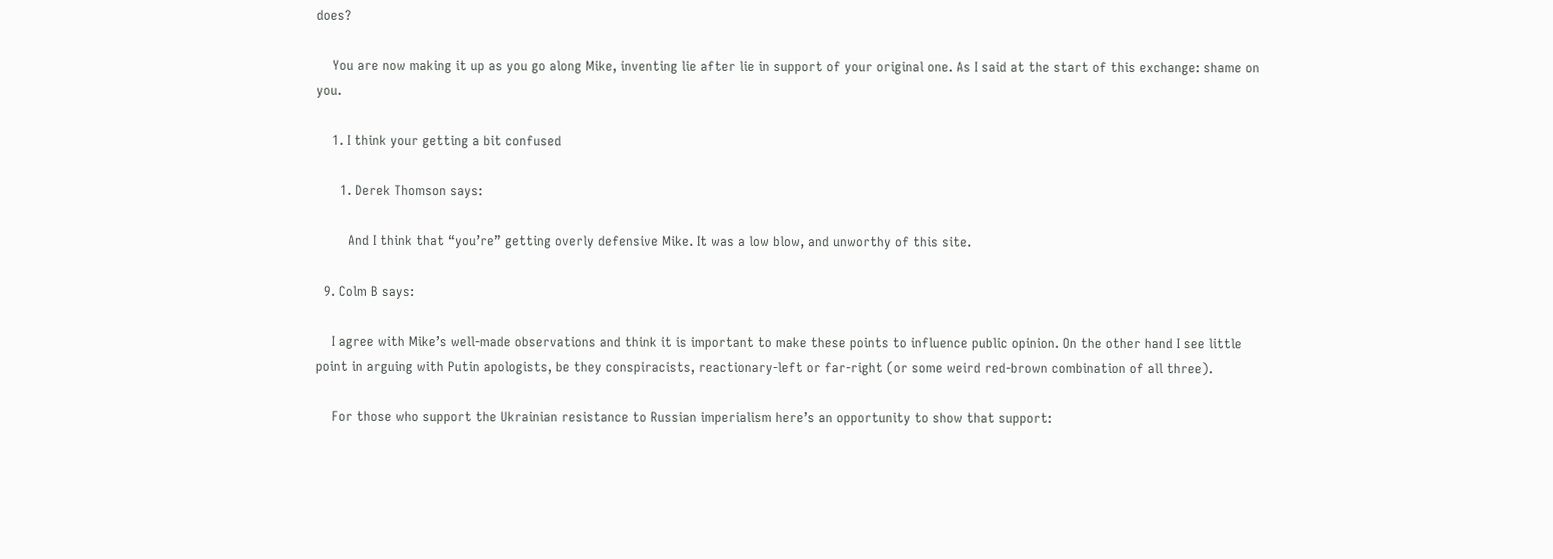does?

    You are now making it up as you go along Mike, inventing lie after lie in support of your original one. As I said at the start of this exchange: shame on you.

    1. I think your getting a bit confused

      1. Derek Thomson says:

        And I think that “you’re” getting overly defensive Mike. It was a low blow, and unworthy of this site.

  9. Colm B says:

    I agree with Mike’s well-made observations and think it is important to make these points to influence public opinion. On the other hand I see little point in arguing with Putin apologists, be they conspiracists, reactionary-left or far-right (or some weird red-brown combination of all three).

    For those who support the Ukrainian resistance to Russian imperialism here’s an opportunity to show that support: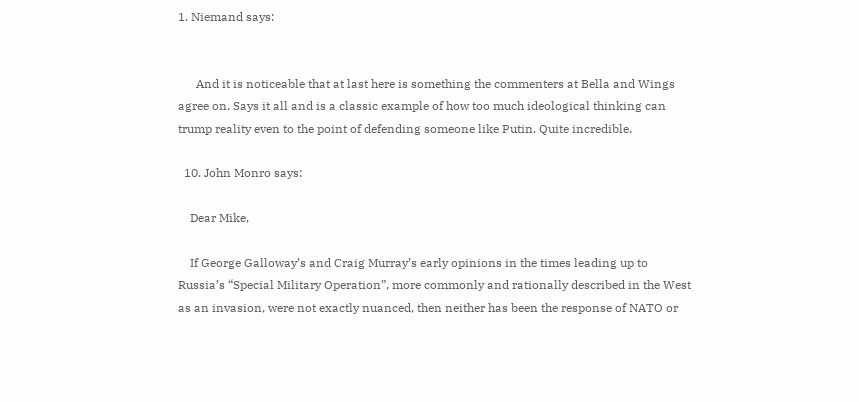1. Niemand says:


      And it is noticeable that at last here is something the commenters at Bella and Wings agree on. Says it all and is a classic example of how too much ideological thinking can trump reality even to the point of defending someone like Putin. Quite incredible.

  10. John Monro says:

    Dear Mike,

    If George Galloway’s and Craig Murray’s early opinions in the times leading up to Russia’s “Special Military Operation”, more commonly and rationally described in the West as an invasion, were not exactly nuanced, then neither has been the response of NATO or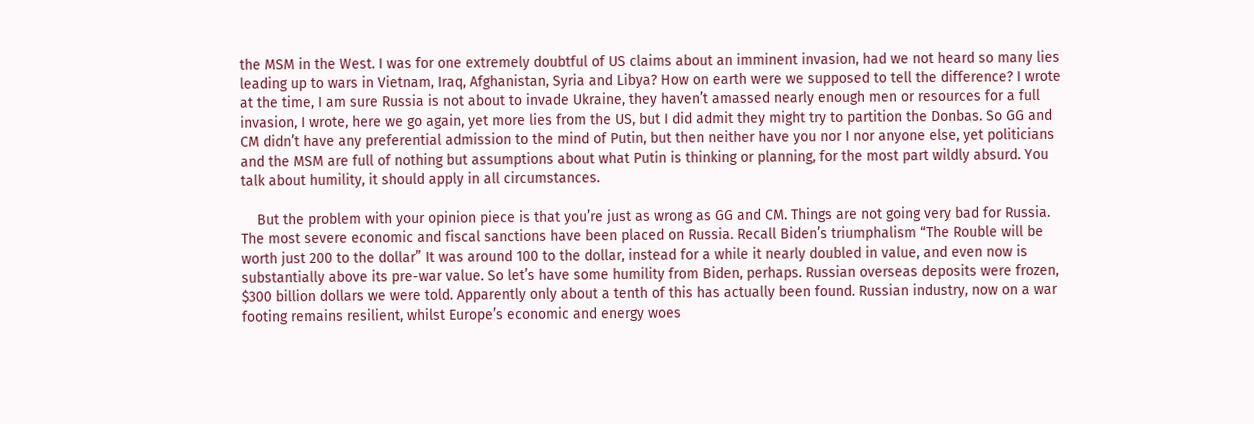the MSM in the West. I was for one extremely doubtful of US claims about an imminent invasion, had we not heard so many lies leading up to wars in Vietnam, Iraq, Afghanistan, Syria and Libya? How on earth were we supposed to tell the difference? I wrote at the time, I am sure Russia is not about to invade Ukraine, they haven’t amassed nearly enough men or resources for a full invasion, I wrote, here we go again, yet more lies from the US, but I did admit they might try to partition the Donbas. So GG and CM didn’t have any preferential admission to the mind of Putin, but then neither have you nor I nor anyone else, yet politicians and the MSM are full of nothing but assumptions about what Putin is thinking or planning, for the most part wildly absurd. You talk about humility, it should apply in all circumstances.

    But the problem with your opinion piece is that you’re just as wrong as GG and CM. Things are not going very bad for Russia. The most severe economic and fiscal sanctions have been placed on Russia. Recall Biden’s triumphalism “The Rouble will be worth just 200 to the dollar” It was around 100 to the dollar, instead for a while it nearly doubled in value, and even now is substantially above its pre-war value. So let’s have some humility from Biden, perhaps. Russian overseas deposits were frozen, $300 billion dollars we were told. Apparently only about a tenth of this has actually been found. Russian industry, now on a war footing remains resilient, whilst Europe’s economic and energy woes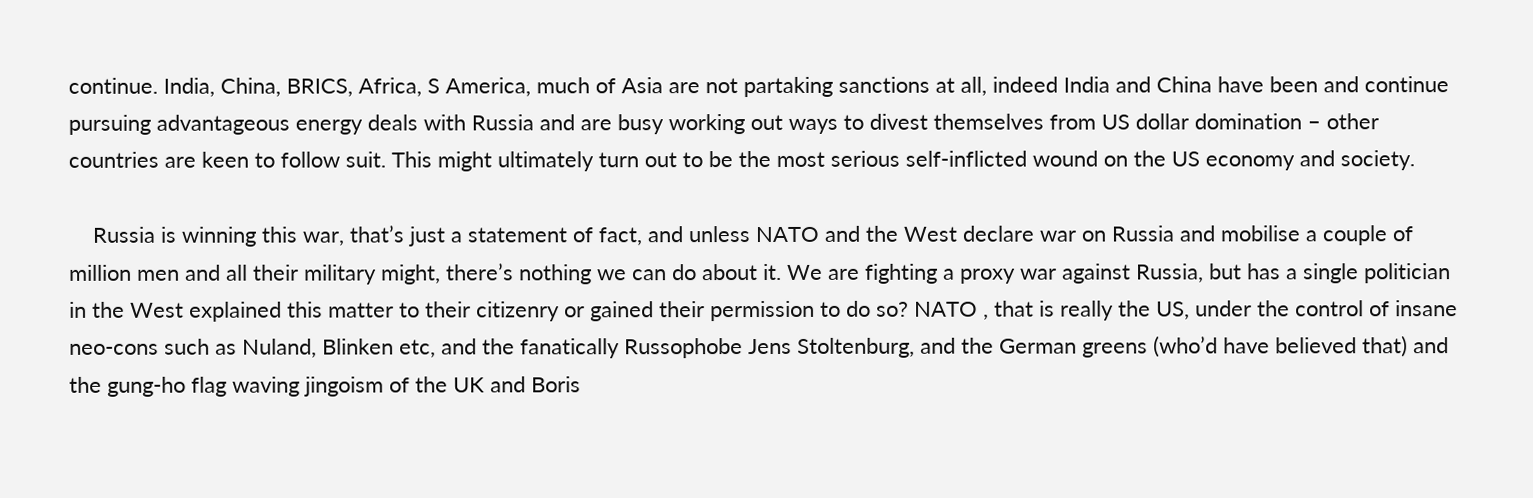continue. India, China, BRICS, Africa, S America, much of Asia are not partaking sanctions at all, indeed India and China have been and continue pursuing advantageous energy deals with Russia and are busy working out ways to divest themselves from US dollar domination – other countries are keen to follow suit. This might ultimately turn out to be the most serious self-inflicted wound on the US economy and society.

    Russia is winning this war, that’s just a statement of fact, and unless NATO and the West declare war on Russia and mobilise a couple of million men and all their military might, there’s nothing we can do about it. We are fighting a proxy war against Russia, but has a single politician in the West explained this matter to their citizenry or gained their permission to do so? NATO , that is really the US, under the control of insane neo-cons such as Nuland, Blinken etc, and the fanatically Russophobe Jens Stoltenburg, and the German greens (who’d have believed that) and the gung-ho flag waving jingoism of the UK and Boris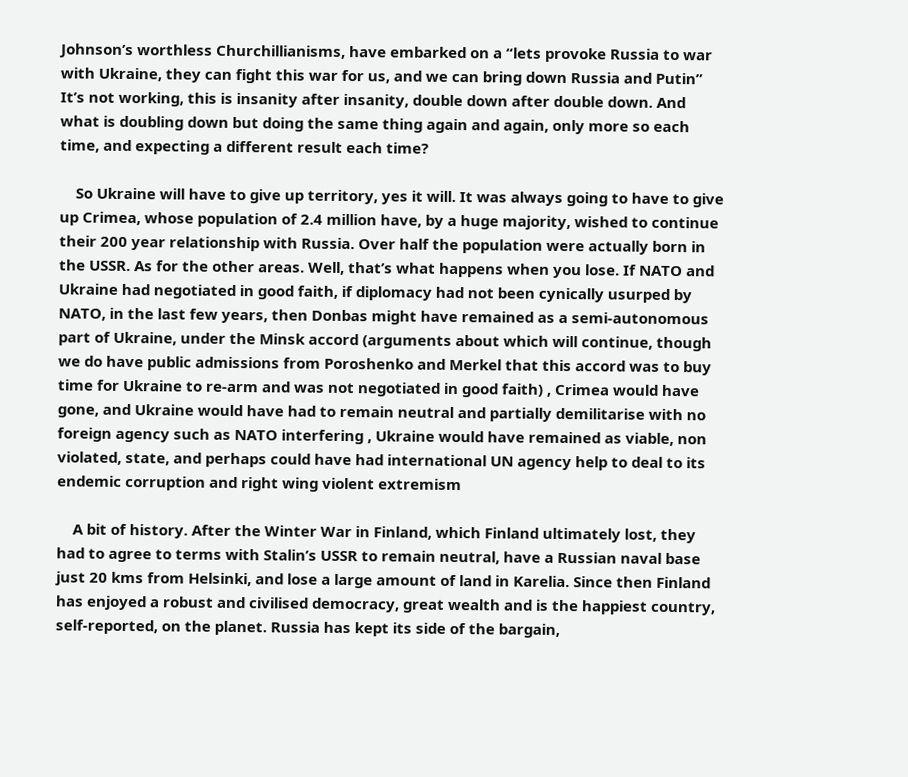Johnson’s worthless Churchillianisms, have embarked on a “lets provoke Russia to war with Ukraine, they can fight this war for us, and we can bring down Russia and Putin” It’s not working, this is insanity after insanity, double down after double down. And what is doubling down but doing the same thing again and again, only more so each time, and expecting a different result each time?

    So Ukraine will have to give up territory, yes it will. It was always going to have to give up Crimea, whose population of 2.4 million have, by a huge majority, wished to continue their 200 year relationship with Russia. Over half the population were actually born in the USSR. As for the other areas. Well, that’s what happens when you lose. If NATO and Ukraine had negotiated in good faith, if diplomacy had not been cynically usurped by NATO, in the last few years, then Donbas might have remained as a semi-autonomous part of Ukraine, under the Minsk accord (arguments about which will continue, though we do have public admissions from Poroshenko and Merkel that this accord was to buy time for Ukraine to re-arm and was not negotiated in good faith) , Crimea would have gone, and Ukraine would have had to remain neutral and partially demilitarise with no foreign agency such as NATO interfering , Ukraine would have remained as viable, non violated, state, and perhaps could have had international UN agency help to deal to its endemic corruption and right wing violent extremism

    A bit of history. After the Winter War in Finland, which Finland ultimately lost, they had to agree to terms with Stalin’s USSR to remain neutral, have a Russian naval base just 20 kms from Helsinki, and lose a large amount of land in Karelia. Since then Finland has enjoyed a robust and civilised democracy, great wealth and is the happiest country, self-reported, on the planet. Russia has kept its side of the bargain,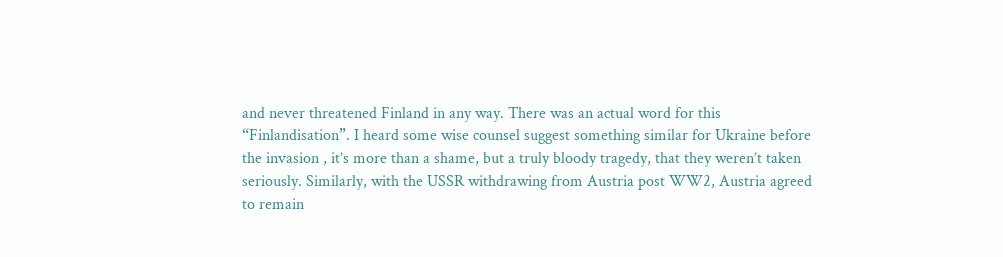and never threatened Finland in any way. There was an actual word for this “Finlandisation”. I heard some wise counsel suggest something similar for Ukraine before the invasion , it’s more than a shame, but a truly bloody tragedy, that they weren’t taken seriously. Similarly, with the USSR withdrawing from Austria post WW2, Austria agreed to remain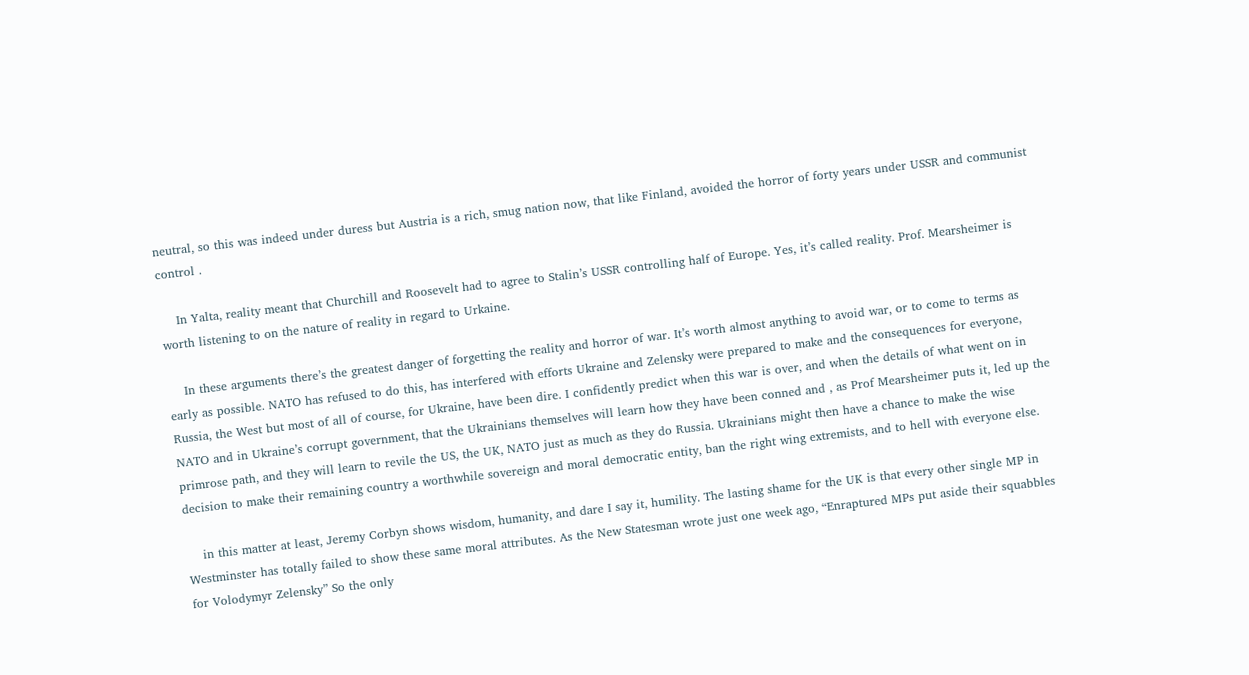neutral, so this was indeed under duress but Austria is a rich, smug nation now, that like Finland, avoided the horror of forty years under USSR and communist control .

    In Yalta, reality meant that Churchill and Roosevelt had to agree to Stalin’s USSR controlling half of Europe. Yes, it’s called reality. Prof. Mearsheimer is worth listening to on the nature of reality in regard to Urkaine.

    In these arguments there’s the greatest danger of forgetting the reality and horror of war. It’s worth almost anything to avoid war, or to come to terms as early as possible. NATO has refused to do this, has interfered with efforts Ukraine and Zelensky were prepared to make and the consequences for everyone, Russia, the West but most of all of course, for Ukraine, have been dire. I confidently predict when this war is over, and when the details of what went on in NATO and in Ukraine’s corrupt government, that the Ukrainians themselves will learn how they have been conned and , as Prof Mearsheimer puts it, led up the primrose path, and they will learn to revile the US, the UK, NATO just as much as they do Russia. Ukrainians might then have a chance to make the wise decision to make their remaining country a worthwhile sovereign and moral democratic entity, ban the right wing extremists, and to hell with everyone else.

    in this matter at least, Jeremy Corbyn shows wisdom, humanity, and dare I say it, humility. The lasting shame for the UK is that every other single MP in Westminster has totally failed to show these same moral attributes. As the New Statesman wrote just one week ago, “Enraptured MPs put aside their squabbles for Volodymyr Zelensky” So the only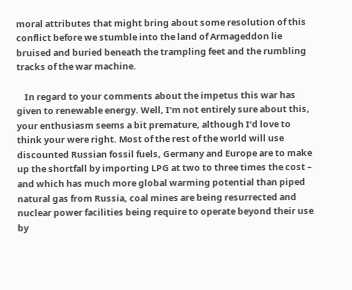moral attributes that might bring about some resolution of this conflict before we stumble into the land of Armageddon lie bruised and buried beneath the trampling feet and the rumbling tracks of the war machine.

    In regard to your comments about the impetus this war has given to renewable energy. Well, I’m not entirely sure about this, your enthusiasm seems a bit premature, although I’d love to think your were right. Most of the rest of the world will use discounted Russian fossil fuels, Germany and Europe are to make up the shortfall by importing LPG at two to three times the cost – and which has much more global warming potential than piped natural gas from Russia, coal mines are being resurrected and nuclear power facilities being require to operate beyond their use by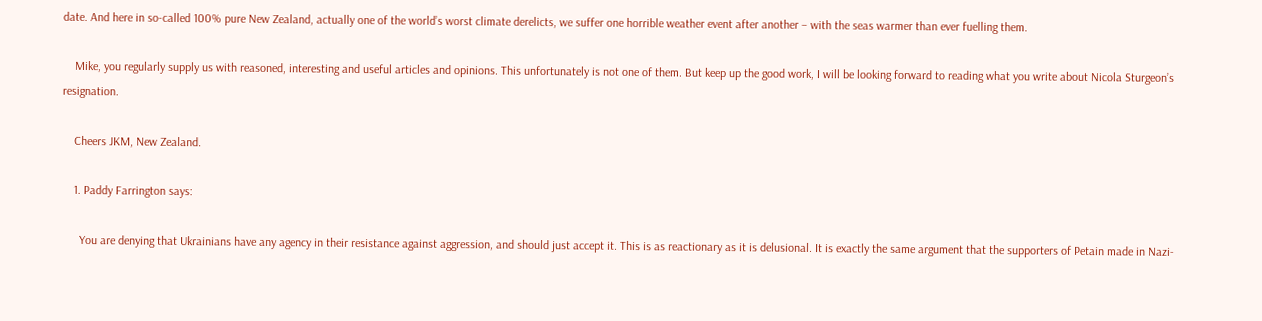date. And here in so-called 100% pure New Zealand, actually one of the world’s worst climate derelicts, we suffer one horrible weather event after another – with the seas warmer than ever fuelling them.

    Mike, you regularly supply us with reasoned, interesting and useful articles and opinions. This unfortunately is not one of them. But keep up the good work, I will be looking forward to reading what you write about Nicola Sturgeon’s resignation.

    Cheers JKM, New Zealand.

    1. Paddy Farrington says:

      You are denying that Ukrainians have any agency in their resistance against aggression, and should just accept it. This is as reactionary as it is delusional. It is exactly the same argument that the supporters of Petain made in Nazi-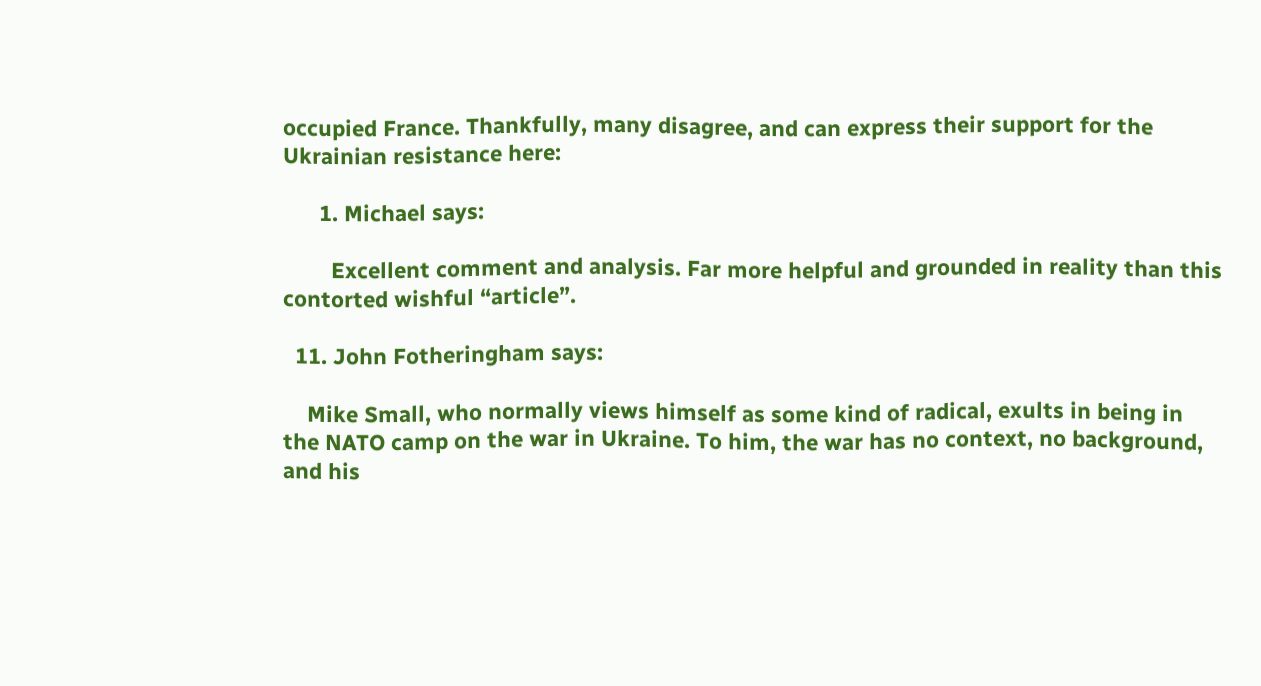occupied France. Thankfully, many disagree, and can express their support for the Ukrainian resistance here:

      1. Michael says:

        Excellent comment and analysis. Far more helpful and grounded in reality than this contorted wishful “article”.

  11. John Fotheringham says:

    Mike Small, who normally views himself as some kind of radical, exults in being in the NATO camp on the war in Ukraine. To him, the war has no context, no background, and his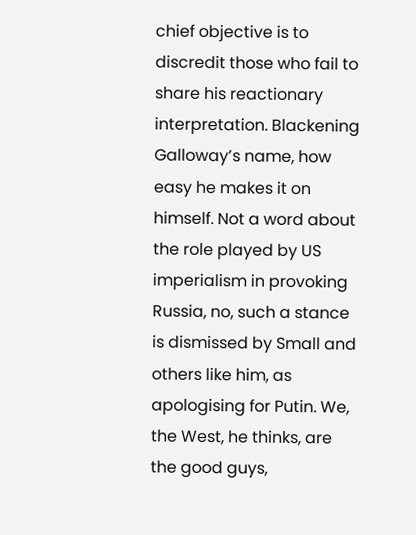chief objective is to discredit those who fail to share his reactionary interpretation. Blackening Galloway’s name, how easy he makes it on himself. Not a word about the role played by US imperialism in provoking Russia, no, such a stance is dismissed by Small and others like him, as apologising for Putin. We, the West, he thinks, are the good guys,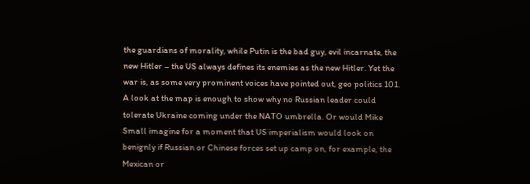the guardians of morality, while Putin is the bad guy, evil incarnate, the new Hitler – the US always defines its enemies as the new Hitler. Yet the war is, as some very prominent voices have pointed out, geo politics 101. A look at the map is enough to show why no Russian leader could tolerate Ukraine coming under the NATO umbrella. Or would Mike Small imagine for a moment that US imperialism would look on benignly if Russian or Chinese forces set up camp on, for example, the Mexican or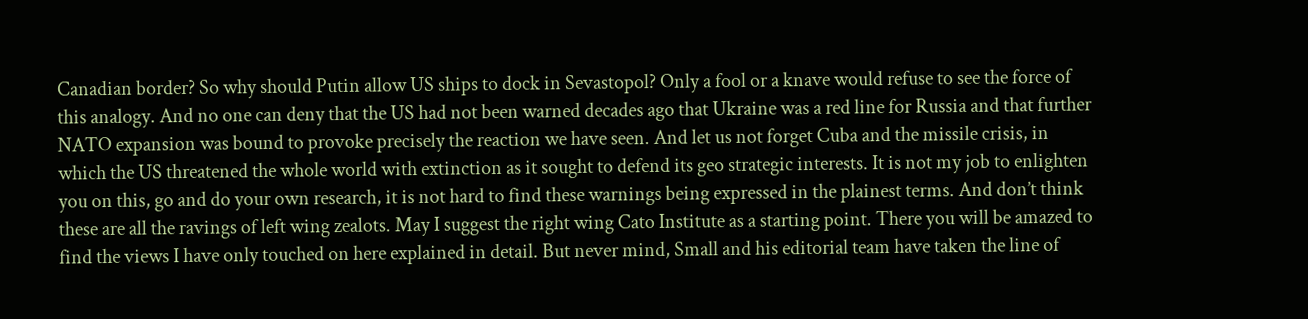Canadian border? So why should Putin allow US ships to dock in Sevastopol? Only a fool or a knave would refuse to see the force of this analogy. And no one can deny that the US had not been warned decades ago that Ukraine was a red line for Russia and that further NATO expansion was bound to provoke precisely the reaction we have seen. And let us not forget Cuba and the missile crisis, in which the US threatened the whole world with extinction as it sought to defend its geo strategic interests. It is not my job to enlighten you on this, go and do your own research, it is not hard to find these warnings being expressed in the plainest terms. And don’t think these are all the ravings of left wing zealots. May I suggest the right wing Cato Institute as a starting point. There you will be amazed to find the views I have only touched on here explained in detail. But never mind, Small and his editorial team have taken the line of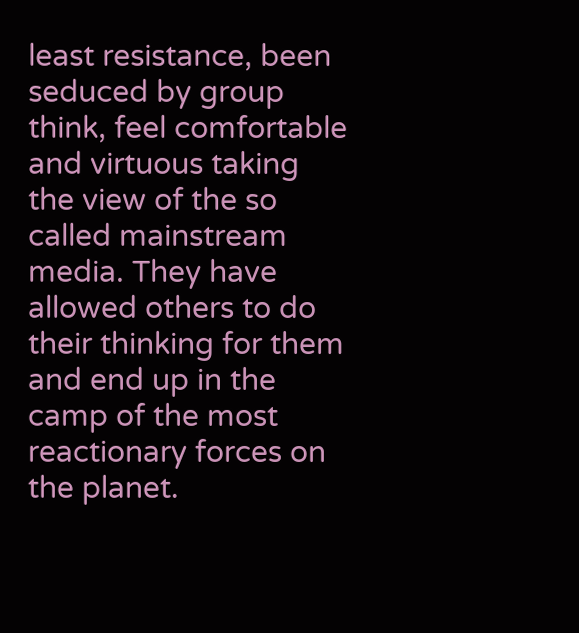least resistance, been seduced by group think, feel comfortable and virtuous taking the view of the so called mainstream media. They have allowed others to do their thinking for them and end up in the camp of the most reactionary forces on the planet.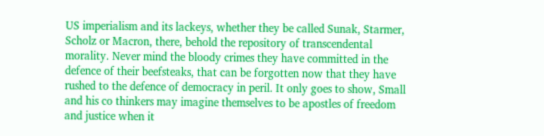US imperialism and its lackeys, whether they be called Sunak, Starmer, Scholz or Macron, there, behold the repository of transcendental morality. Never mind the bloody crimes they have committed in the defence of their beefsteaks, that can be forgotten now that they have rushed to the defence of democracy in peril. It only goes to show, Small and his co thinkers may imagine themselves to be apostles of freedom and justice when it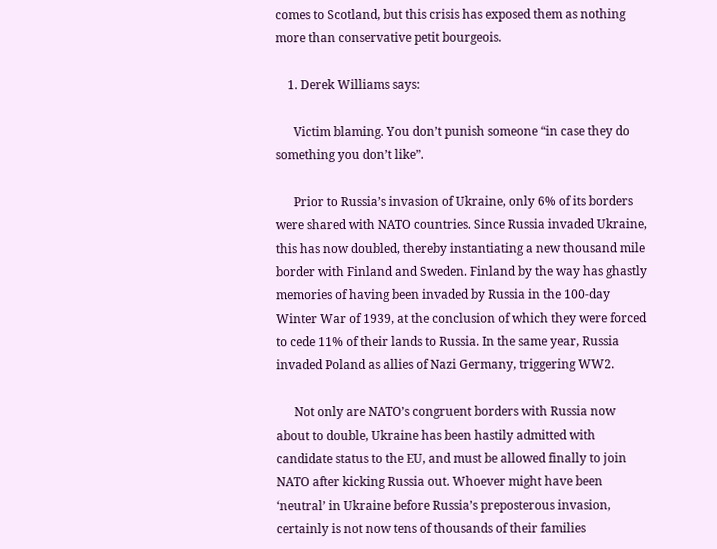comes to Scotland, but this crisis has exposed them as nothing more than conservative petit bourgeois.

    1. Derek Williams says:

      Victim blaming. You don’t punish someone “in case they do something you don’t like”.

      Prior to Russia’s invasion of Ukraine, only 6% of its borders were shared with NATO countries. Since Russia invaded Ukraine, this has now doubled, thereby instantiating a new thousand mile border with Finland and Sweden. Finland by the way has ghastly memories of having been invaded by Russia in the 100-day Winter War of 1939, at the conclusion of which they were forced to cede 11% of their lands to Russia. In the same year, Russia invaded Poland as allies of Nazi Germany, triggering WW2.

      Not only are NATO’s congruent borders with Russia now about to double, Ukraine has been hastily admitted with candidate status to the EU, and must be allowed finally to join NATO after kicking Russia out. Whoever might have been ‘neutral’ in Ukraine before Russia’s preposterous invasion, certainly is not now tens of thousands of their families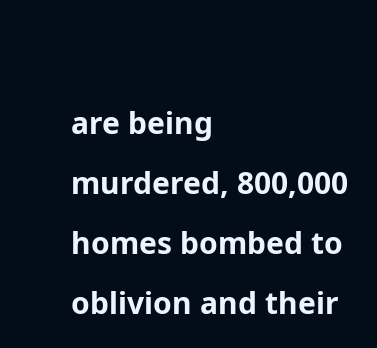are being murdered, 800,000 homes bombed to oblivion and their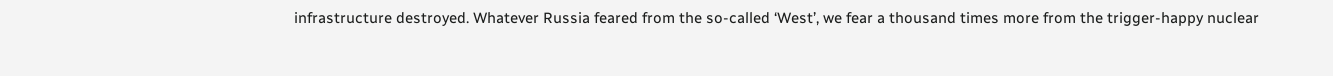infrastructure destroyed. Whatever Russia feared from the so-called ‘West’, we fear a thousand times more from the trigger-happy nuclear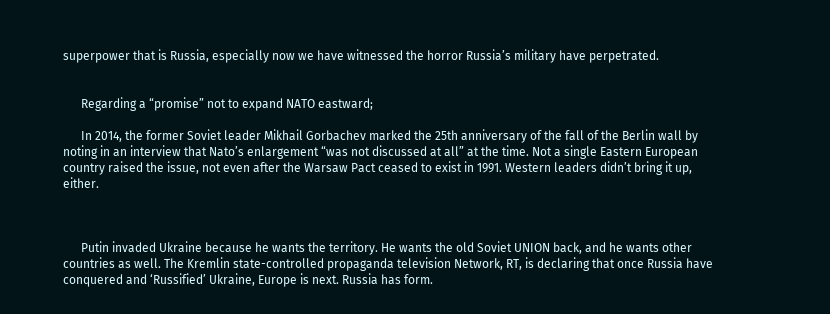superpower that is Russia, especially now we have witnessed the horror Russia’s military have perpetrated.


      Regarding a “promise” not to expand NATO eastward;

      In 2014, the former Soviet leader Mikhail Gorbachev marked the 25th anniversary of the fall of the Berlin wall by noting in an interview that Nato’s enlargement “was not discussed at all” at the time. Not a single Eastern European country raised the issue, not even after the Warsaw Pact ceased to exist in 1991. Western leaders didn’t bring it up, either.



      Putin invaded Ukraine because he wants the territory. He wants the old Soviet UNION back, and he wants other countries as well. The Kremlin state-controlled propaganda television Network, RT, is declaring that once Russia have conquered and ‘Russified’ Ukraine, Europe is next. Russia has form.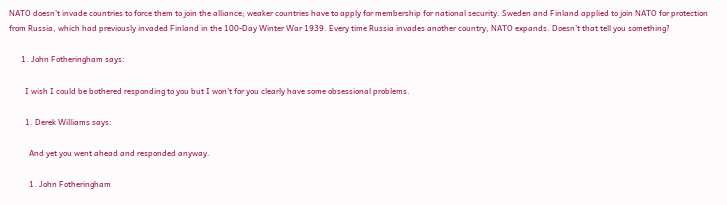NATO doesn’t invade countries to force them to join the alliance; weaker countries have to apply for membership for national security. Sweden and Finland applied to join NATO for protection from Russia, which had previously invaded Finland in the 100-Day Winter War 1939. Every time Russia invades another country, NATO expands. Doesn’t that tell you something?

      1. John Fotheringham says:

        I wish I could be bothered responding to you but I won’t for you clearly have some obsessional problems.

        1. Derek Williams says:

          And yet you went ahead and responded anyway.

          1. John Fotheringham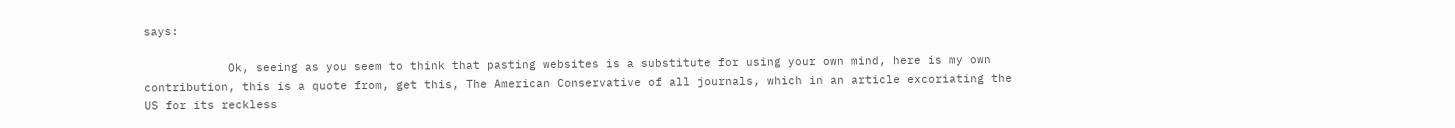says:

            Ok, seeing as you seem to think that pasting websites is a substitute for using your own mind, here is my own contribution, this is a quote from, get this, The American Conservative of all journals, which in an article excoriating the US for its reckless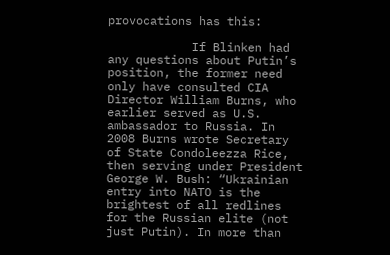provocations has this:

            If Blinken had any questions about Putin’s position, the former need only have consulted CIA Director William Burns, who earlier served as U.S. ambassador to Russia. In 2008 Burns wrote Secretary of State Condoleezza Rice, then serving under President George W. Bush: “Ukrainian entry into NATO is the brightest of all redlines for the Russian elite (not just Putin). In more than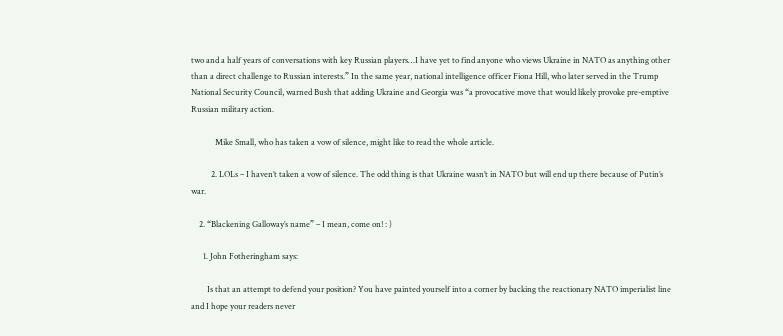two and a half years of conversations with key Russian players…I have yet to find anyone who views Ukraine in NATO as anything other than a direct challenge to Russian interests.” In the same year, national intelligence officer Fiona Hill, who later served in the Trump National Security Council, warned Bush that adding Ukraine and Georgia was “a provocative move that would likely provoke pre-emptive Russian military action.

            Mike Small, who has taken a vow of silence, might like to read the whole article.

          2. LOLs – I haven’t taken a vow of silence. The odd thing is that Ukraine wasn’t in NATO but will end up there because of Putin’s war.

    2. “Blackening Galloway’s name” – I mean, come on! : )

      1. John Fotheringham says:

        Is that an attempt to defend your position? You have painted yourself into a corner by backing the reactionary NATO imperialist line and I hope your readers never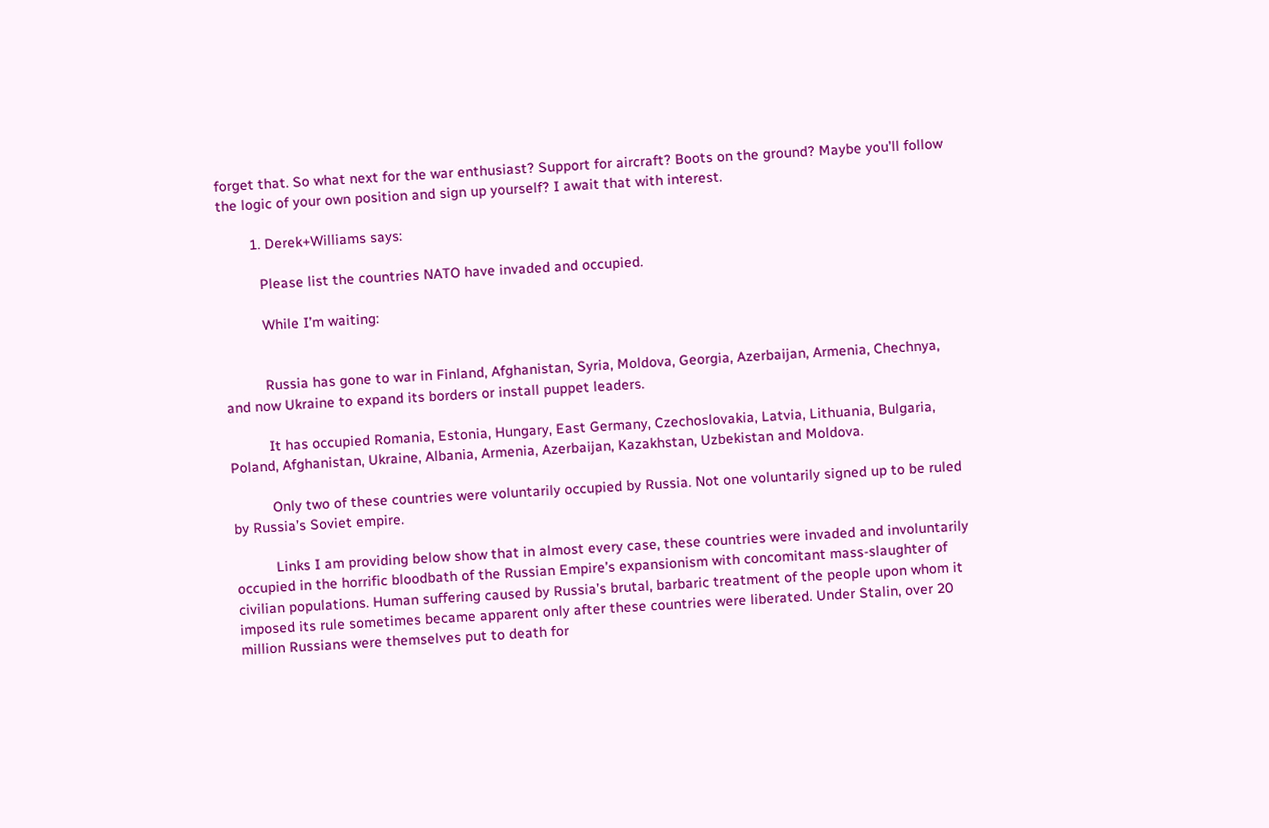forget that. So what next for the war enthusiast? Support for aircraft? Boots on the ground? Maybe you’ll follow the logic of your own position and sign up yourself? I await that with interest.

        1. Derek+Williams says:

          Please list the countries NATO have invaded and occupied.

          While I’m waiting:


          Russia has gone to war in Finland, Afghanistan, Syria, Moldova, Georgia, Azerbaijan, Armenia, Chechnya, and now Ukraine to expand its borders or install puppet leaders.

          It has occupied Romania, Estonia, Hungary, East Germany, Czechoslovakia, Latvia, Lithuania, Bulgaria, Poland, Afghanistan, Ukraine, Albania, Armenia, Azerbaijan, Kazakhstan, Uzbekistan and Moldova.

          Only two of these countries were voluntarily occupied by Russia. Not one voluntarily signed up to be ruled by Russia’s Soviet empire.

          Links I am providing below show that in almost every case, these countries were invaded and involuntarily occupied in the horrific bloodbath of the Russian Empire’s expansionism with concomitant mass-slaughter of civilian populations. Human suffering caused by Russia’s brutal, barbaric treatment of the people upon whom it imposed its rule sometimes became apparent only after these countries were liberated. Under Stalin, over 20 million Russians were themselves put to death for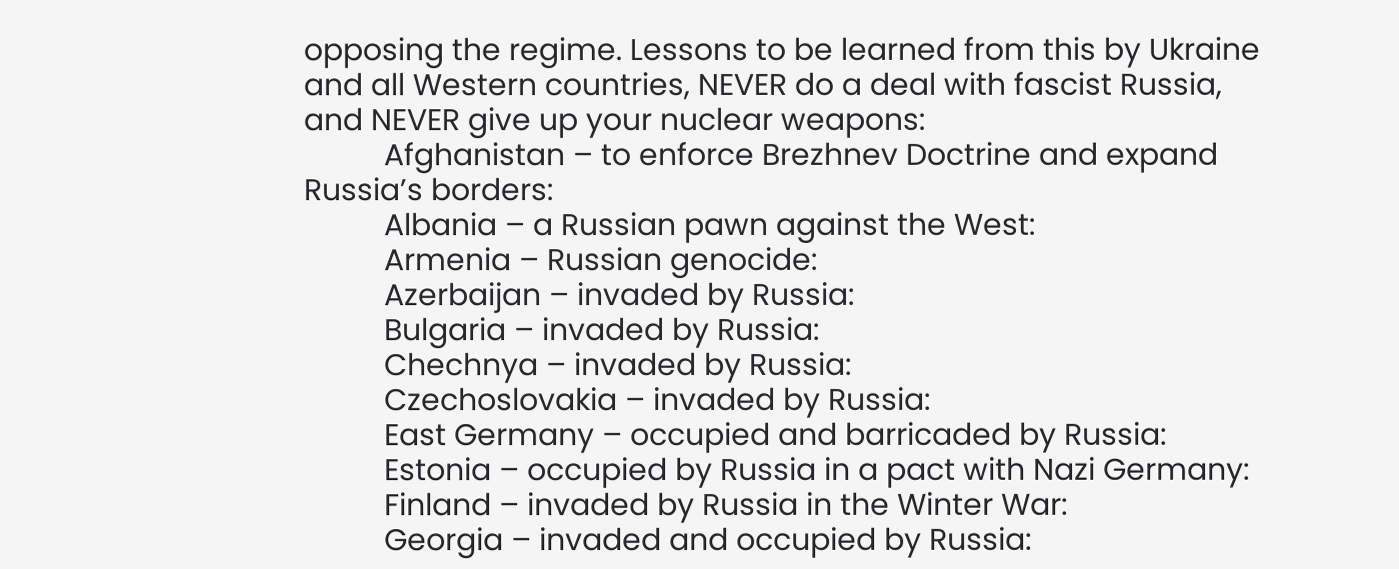opposing the regime. Lessons to be learned from this by Ukraine and all Western countries, NEVER do a deal with fascist Russia, and NEVER give up your nuclear weapons:
          Afghanistan – to enforce Brezhnev Doctrine and expand Russia’s borders:
          Albania – a Russian pawn against the West:
          Armenia – Russian genocide:
          Azerbaijan – invaded by Russia:
          Bulgaria – invaded by Russia:
          Chechnya – invaded by Russia:
          Czechoslovakia – invaded by Russia:
          East Germany – occupied and barricaded by Russia:
          Estonia – occupied by Russia in a pact with Nazi Germany:
          Finland – invaded by Russia in the Winter War:
          Georgia – invaded and occupied by Russia: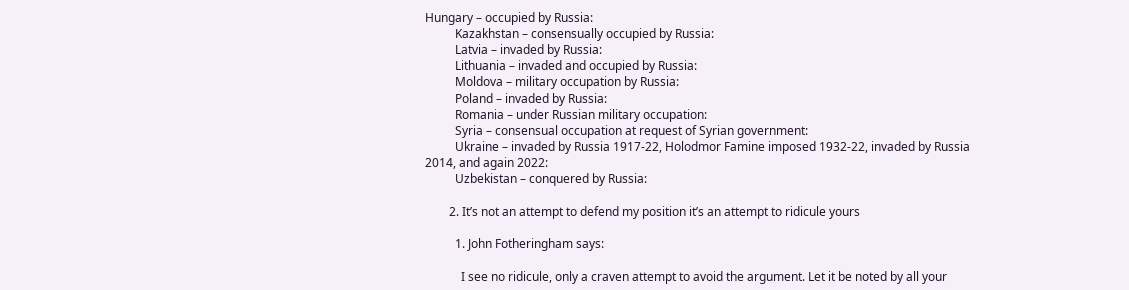Hungary – occupied by Russia:
          Kazakhstan – consensually occupied by Russia:
          Latvia – invaded by Russia:
          Lithuania – invaded and occupied by Russia:
          Moldova – military occupation by Russia:
          Poland – invaded by Russia:
          Romania – under Russian military occupation:
          Syria – consensual occupation at request of Syrian government:
          Ukraine – invaded by Russia 1917-22, Holodmor Famine imposed 1932-22, invaded by Russia 2014, and again 2022:
          Uzbekistan – conquered by Russia:

        2. It’s not an attempt to defend my position it’s an attempt to ridicule yours

          1. John Fotheringham says:

            I see no ridicule, only a craven attempt to avoid the argument. Let it be noted by all your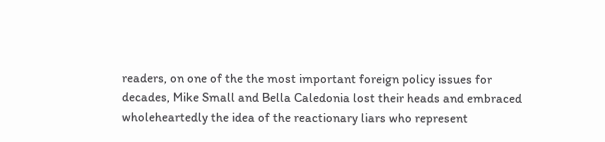readers, on one of the the most important foreign policy issues for decades, Mike Small and Bella Caledonia lost their heads and embraced wholeheartedly the idea of the reactionary liars who represent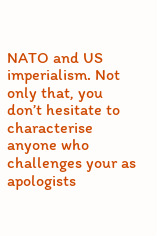NATO and US imperialism. Not only that, you don’t hesitate to characterise anyone who challenges your as apologists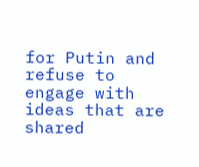for Putin and refuse to engage with ideas that are shared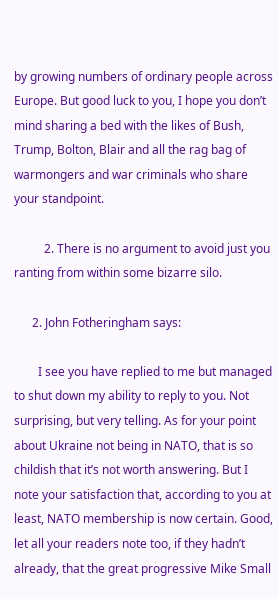by growing numbers of ordinary people across Europe. But good luck to you, I hope you don’t mind sharing a bed with the likes of Bush, Trump, Bolton, Blair and all the rag bag of warmongers and war criminals who share your standpoint.

          2. There is no argument to avoid just you ranting from within some bizarre silo.

      2. John Fotheringham says:

        I see you have replied to me but managed to shut down my ability to reply to you. Not surprising, but very telling. As for your point about Ukraine not being in NATO, that is so childish that it’s not worth answering. But I note your satisfaction that, according to you at least, NATO membership is now certain. Good, let all your readers note too, if they hadn’t already, that the great progressive Mike Small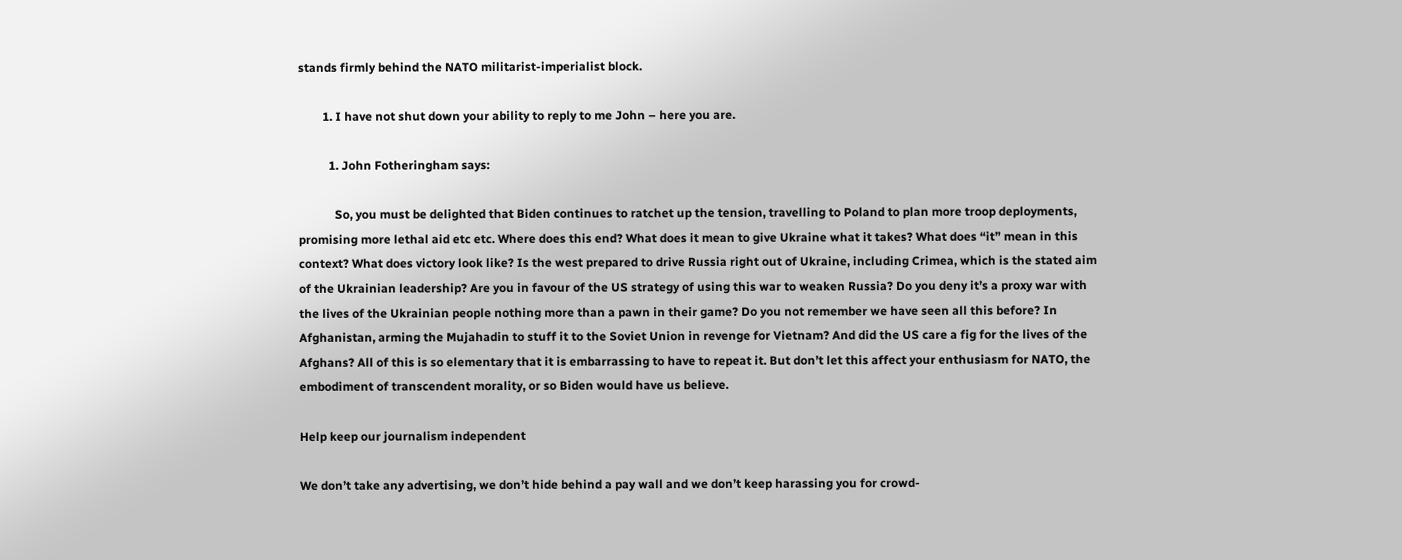stands firmly behind the NATO militarist-imperialist block.

        1. I have not shut down your ability to reply to me John – here you are.

          1. John Fotheringham says:

            So, you must be delighted that Biden continues to ratchet up the tension, travelling to Poland to plan more troop deployments, promising more lethal aid etc etc. Where does this end? What does it mean to give Ukraine what it takes? What does “it” mean in this context? What does victory look like? Is the west prepared to drive Russia right out of Ukraine, including Crimea, which is the stated aim of the Ukrainian leadership? Are you in favour of the US strategy of using this war to weaken Russia? Do you deny it’s a proxy war with the lives of the Ukrainian people nothing more than a pawn in their game? Do you not remember we have seen all this before? In Afghanistan, arming the Mujahadin to stuff it to the Soviet Union in revenge for Vietnam? And did the US care a fig for the lives of the Afghans? All of this is so elementary that it is embarrassing to have to repeat it. But don’t let this affect your enthusiasm for NATO, the embodiment of transcendent morality, or so Biden would have us believe.

Help keep our journalism independent

We don’t take any advertising, we don’t hide behind a pay wall and we don’t keep harassing you for crowd-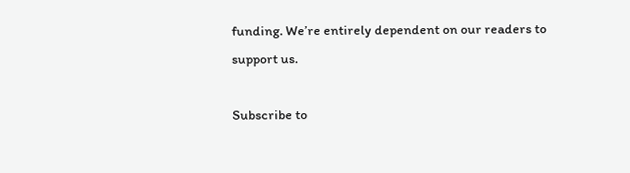funding. We’re entirely dependent on our readers to support us.

Subscribe to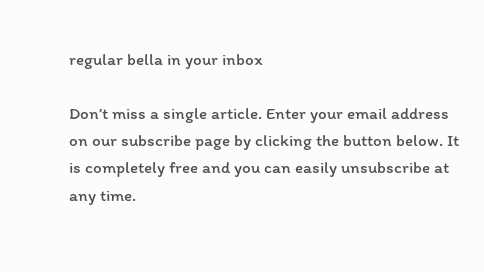regular bella in your inbox

Don’t miss a single article. Enter your email address on our subscribe page by clicking the button below. It is completely free and you can easily unsubscribe at any time.